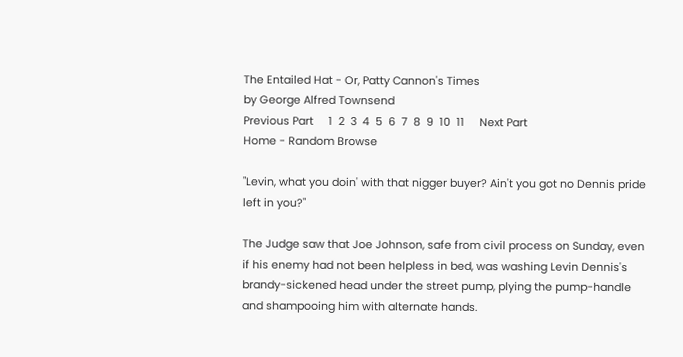The Entailed Hat - Or, Patty Cannon's Times
by George Alfred Townsend
Previous Part     1  2  3  4  5  6  7  8  9  10  11     Next Part
Home - Random Browse

"Levin, what you doin' with that nigger buyer? Ain't you got no Dennis pride left in you?"

The Judge saw that Joe Johnson, safe from civil process on Sunday, even if his enemy had not been helpless in bed, was washing Levin Dennis's brandy-sickened head under the street pump, plying the pump-handle and shampooing him with alternate hands.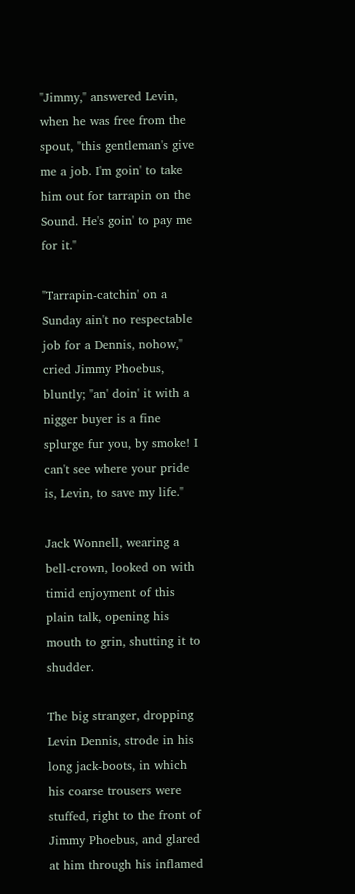"Jimmy," answered Levin, when he was free from the spout, "this gentleman's give me a job. I'm goin' to take him out for tarrapin on the Sound. He's goin' to pay me for it."

"Tarrapin-catchin' on a Sunday ain't no respectable job for a Dennis, nohow," cried Jimmy Phoebus, bluntly; "an' doin' it with a nigger buyer is a fine splurge fur you, by smoke! I can't see where your pride is, Levin, to save my life."

Jack Wonnell, wearing a bell-crown, looked on with timid enjoyment of this plain talk, opening his mouth to grin, shutting it to shudder.

The big stranger, dropping Levin Dennis, strode in his long jack-boots, in which his coarse trousers were stuffed, right to the front of Jimmy Phoebus, and glared at him through his inflamed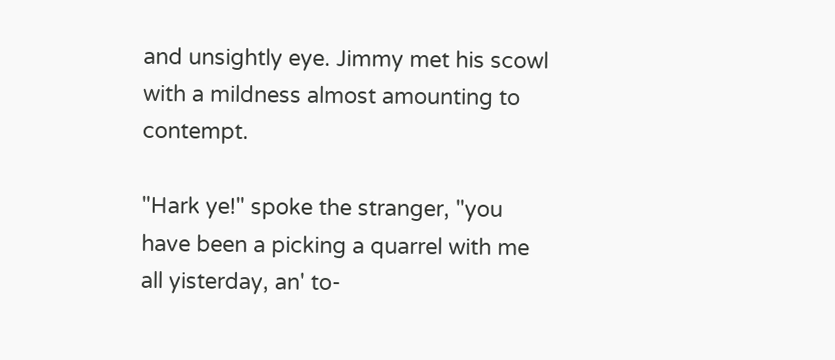and unsightly eye. Jimmy met his scowl with a mildness almost amounting to contempt.

"Hark ye!" spoke the stranger, "you have been a picking a quarrel with me all yisterday, an' to-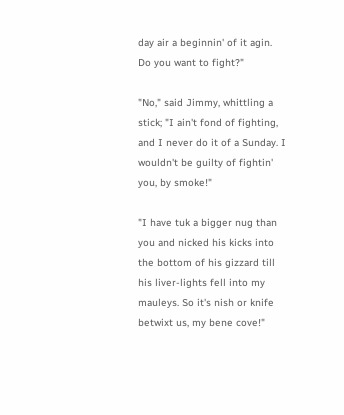day air a beginnin' of it agin. Do you want to fight?"

"No," said Jimmy, whittling a stick; "I ain't fond of fighting, and I never do it of a Sunday. I wouldn't be guilty of fightin' you, by smoke!"

"I have tuk a bigger nug than you and nicked his kicks into the bottom of his gizzard till his liver-lights fell into my mauleys. So it's nish or knife betwixt us, my bene cove!"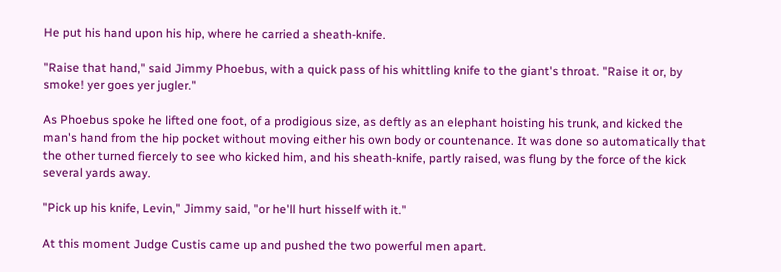He put his hand upon his hip, where he carried a sheath-knife.

"Raise that hand," said Jimmy Phoebus, with a quick pass of his whittling knife to the giant's throat. "Raise it or, by smoke! yer goes yer jugler."

As Phoebus spoke he lifted one foot, of a prodigious size, as deftly as an elephant hoisting his trunk, and kicked the man's hand from the hip pocket without moving either his own body or countenance. It was done so automatically that the other turned fiercely to see who kicked him, and his sheath-knife, partly raised, was flung by the force of the kick several yards away.

"Pick up his knife, Levin," Jimmy said, "or he'll hurt hisself with it."

At this moment Judge Custis came up and pushed the two powerful men apart.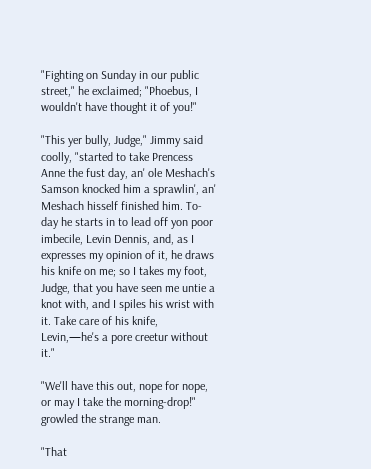"Fighting on Sunday in our public street," he exclaimed; "Phoebus, I wouldn't have thought it of you!"

"This yer bully, Judge," Jimmy said coolly, "started to take Prencess Anne the fust day, an' ole Meshach's Samson knocked him a sprawlin', an' Meshach hisself finished him. To-day he starts in to lead off yon poor imbecile, Levin Dennis, and, as I expresses my opinion of it, he draws his knife on me; so I takes my foot, Judge, that you have seen me untie a knot with, and I spiles his wrist with it. Take care of his knife, Levin,—he's a pore creetur without it."

"We'll have this out, nope for nope, or may I take the morning-drop!" growled the strange man.

"That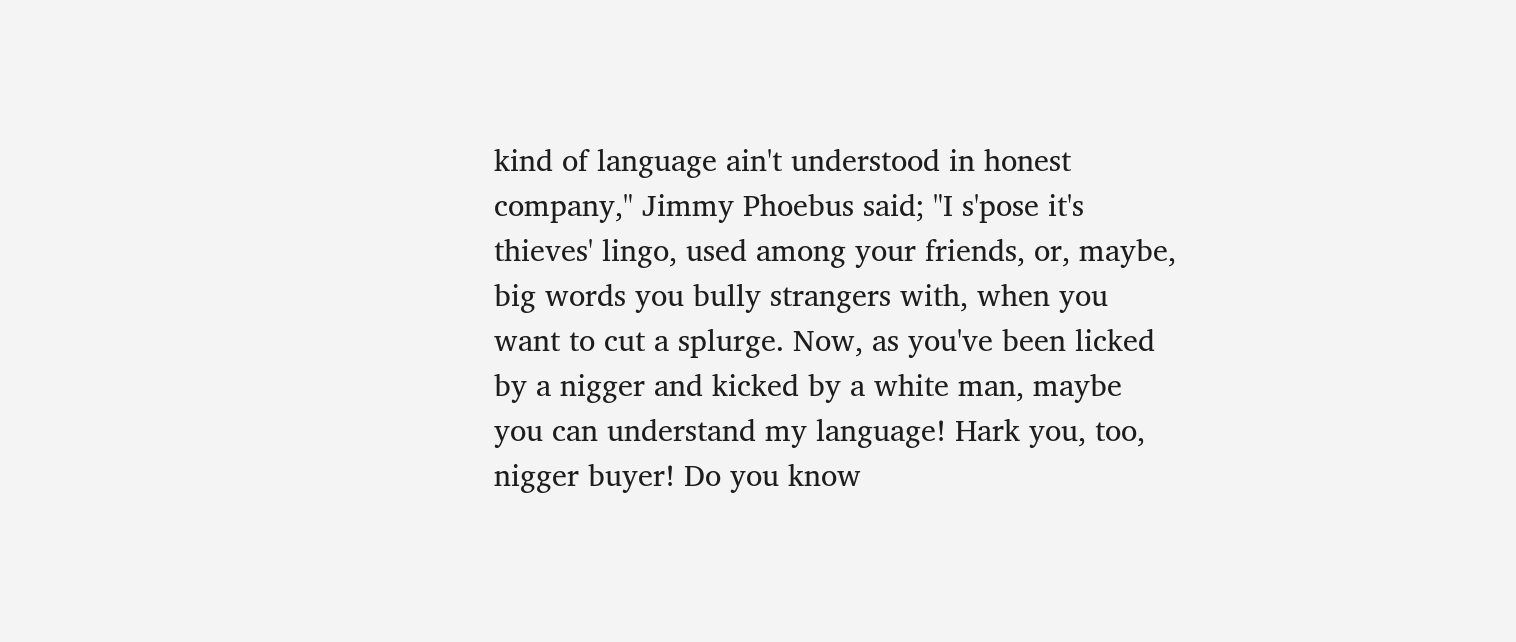kind of language ain't understood in honest company," Jimmy Phoebus said; "I s'pose it's thieves' lingo, used among your friends, or, maybe, big words you bully strangers with, when you want to cut a splurge. Now, as you've been licked by a nigger and kicked by a white man, maybe you can understand my language! Hark you, too, nigger buyer! Do you know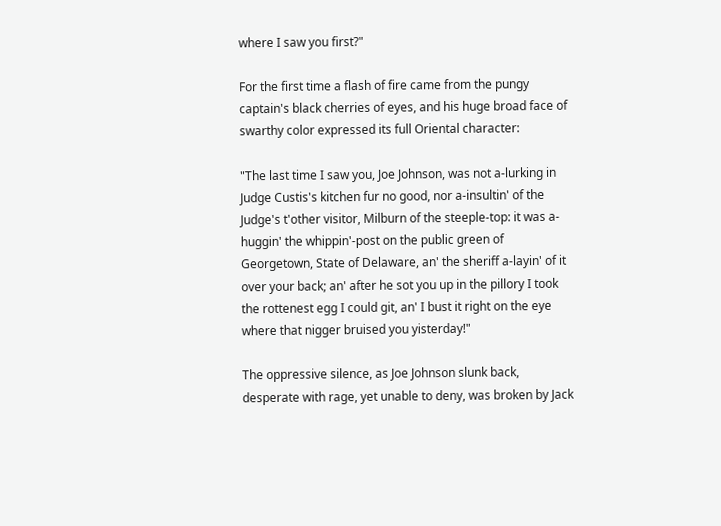where I saw you first?"

For the first time a flash of fire came from the pungy captain's black cherries of eyes, and his huge broad face of swarthy color expressed its full Oriental character:

"The last time I saw you, Joe Johnson, was not a-lurking in Judge Custis's kitchen fur no good, nor a-insultin' of the Judge's t'other visitor, Milburn of the steeple-top: it was a-huggin' the whippin'-post on the public green of Georgetown, State of Delaware, an' the sheriff a-layin' of it over your back; an' after he sot you up in the pillory I took the rottenest egg I could git, an' I bust it right on the eye where that nigger bruised you yisterday!"

The oppressive silence, as Joe Johnson slunk back, desperate with rage, yet unable to deny, was broken by Jack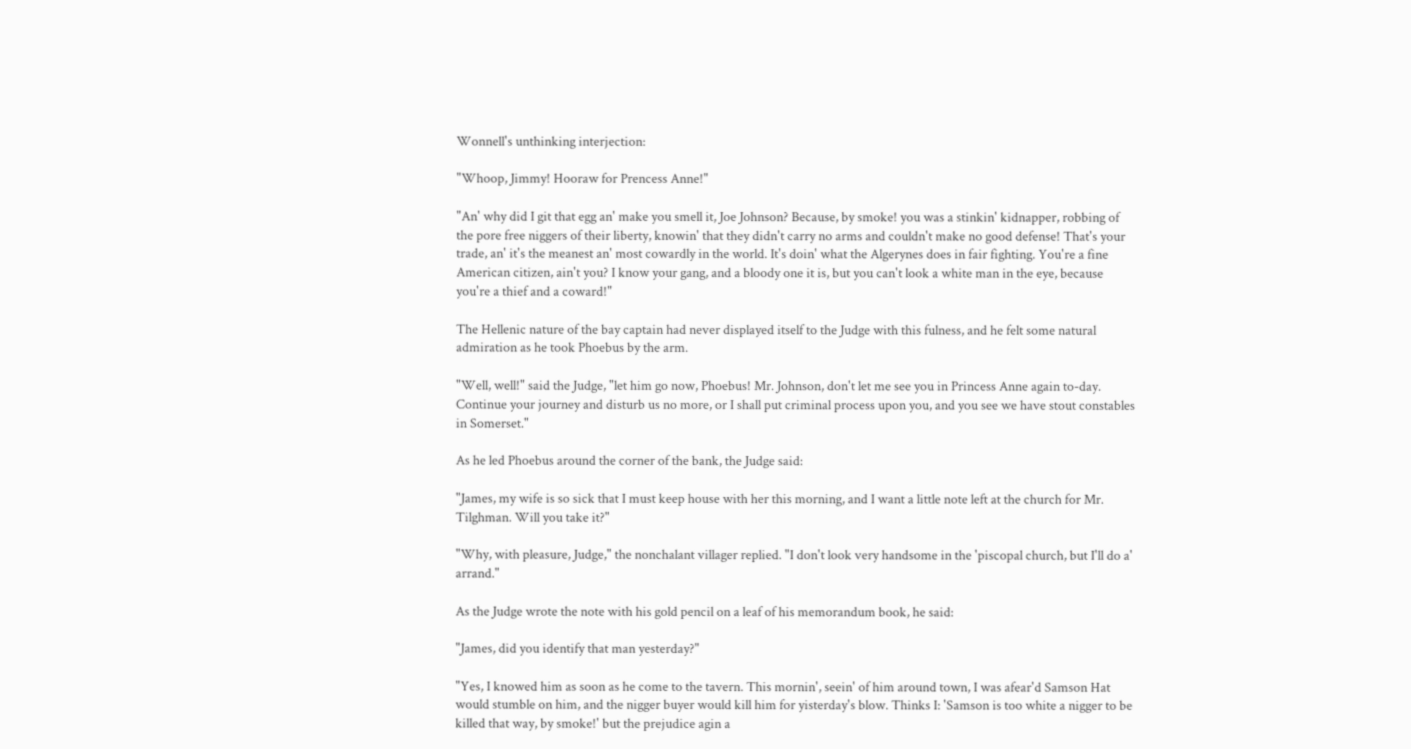Wonnell's unthinking interjection:

"Whoop, Jimmy! Hooraw for Prencess Anne!"

"An' why did I git that egg an' make you smell it, Joe Johnson? Because, by smoke! you was a stinkin' kidnapper, robbing of the pore free niggers of their liberty, knowin' that they didn't carry no arms and couldn't make no good defense! That's your trade, an' it's the meanest an' most cowardly in the world. It's doin' what the Algerynes does in fair fighting. You're a fine American citizen, ain't you? I know your gang, and a bloody one it is, but you can't look a white man in the eye, because you're a thief and a coward!"

The Hellenic nature of the bay captain had never displayed itself to the Judge with this fulness, and he felt some natural admiration as he took Phoebus by the arm.

"Well, well!" said the Judge, "let him go now, Phoebus! Mr. Johnson, don't let me see you in Princess Anne again to-day. Continue your journey and disturb us no more, or I shall put criminal process upon you, and you see we have stout constables in Somerset."

As he led Phoebus around the corner of the bank, the Judge said:

"James, my wife is so sick that I must keep house with her this morning, and I want a little note left at the church for Mr. Tilghman. Will you take it?"

"Why, with pleasure, Judge," the nonchalant villager replied. "I don't look very handsome in the 'piscopal church, but I'll do a' arrand."

As the Judge wrote the note with his gold pencil on a leaf of his memorandum book, he said:

"James, did you identify that man yesterday?"

"Yes, I knowed him as soon as he come to the tavern. This mornin', seein' of him around town, I was afear'd Samson Hat would stumble on him, and the nigger buyer would kill him for yisterday's blow. Thinks I: 'Samson is too white a nigger to be killed that way, by smoke!' but the prejudice agin a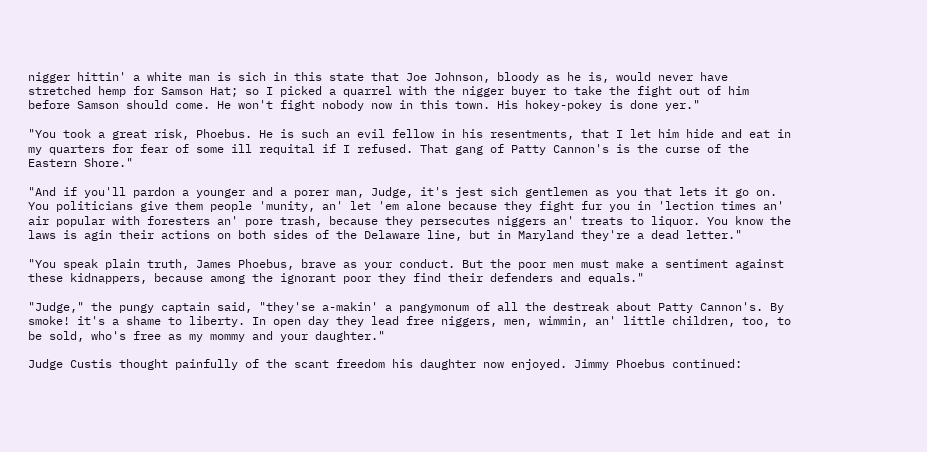nigger hittin' a white man is sich in this state that Joe Johnson, bloody as he is, would never have stretched hemp for Samson Hat; so I picked a quarrel with the nigger buyer to take the fight out of him before Samson should come. He won't fight nobody now in this town. His hokey-pokey is done yer."

"You took a great risk, Phoebus. He is such an evil fellow in his resentments, that I let him hide and eat in my quarters for fear of some ill requital if I refused. That gang of Patty Cannon's is the curse of the Eastern Shore."

"And if you'll pardon a younger and a porer man, Judge, it's jest sich gentlemen as you that lets it go on. You politicians give them people 'munity, an' let 'em alone because they fight fur you in 'lection times an' air popular with foresters an' pore trash, because they persecutes niggers an' treats to liquor. You know the laws is agin their actions on both sides of the Delaware line, but in Maryland they're a dead letter."

"You speak plain truth, James Phoebus, brave as your conduct. But the poor men must make a sentiment against these kidnappers, because among the ignorant poor they find their defenders and equals."

"Judge," the pungy captain said, "they'se a-makin' a pangymonum of all the destreak about Patty Cannon's. By smoke! it's a shame to liberty. In open day they lead free niggers, men, wimmin, an' little children, too, to be sold, who's free as my mommy and your daughter."

Judge Custis thought painfully of the scant freedom his daughter now enjoyed. Jimmy Phoebus continued: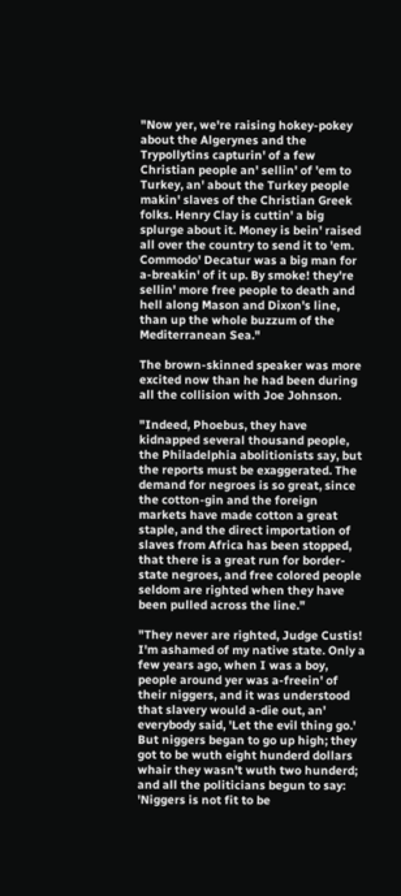"Now yer, we're raising hokey-pokey about the Algerynes and the Trypollytins capturin' of a few Christian people an' sellin' of 'em to Turkey, an' about the Turkey people makin' slaves of the Christian Greek folks. Henry Clay is cuttin' a big splurge about it. Money is bein' raised all over the country to send it to 'em. Commodo' Decatur was a big man for a-breakin' of it up. By smoke! they're sellin' more free people to death and hell along Mason and Dixon's line, than up the whole buzzum of the Mediterranean Sea."

The brown-skinned speaker was more excited now than he had been during all the collision with Joe Johnson.

"Indeed, Phoebus, they have kidnapped several thousand people, the Philadelphia abolitionists say, but the reports must be exaggerated. The demand for negroes is so great, since the cotton-gin and the foreign markets have made cotton a great staple, and the direct importation of slaves from Africa has been stopped, that there is a great run for border-state negroes, and free colored people seldom are righted when they have been pulled across the line."

"They never are righted, Judge Custis! I'm ashamed of my native state. Only a few years ago, when I was a boy, people around yer was a-freein' of their niggers, and it was understood that slavery would a-die out, an' everybody said, 'Let the evil thing go.' But niggers began to go up high; they got to be wuth eight hunderd dollars whair they wasn't wuth two hunderd; and all the politicians begun to say: 'Niggers is not fit to be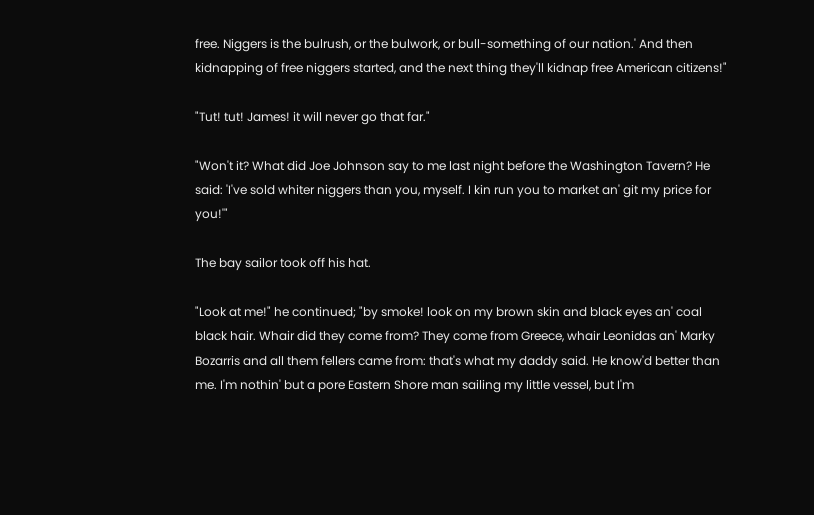free. Niggers is the bulrush, or the bulwork, or bull-something of our nation.' And then kidnapping of free niggers started, and the next thing they'll kidnap free American citizens!"

"Tut! tut! James! it will never go that far."

"Won't it? What did Joe Johnson say to me last night before the Washington Tavern? He said: 'I've sold whiter niggers than you, myself. I kin run you to market an' git my price for you!'"

The bay sailor took off his hat.

"Look at me!" he continued; "by smoke! look on my brown skin and black eyes an' coal black hair. Whair did they come from? They come from Greece, whair Leonidas an' Marky Bozarris and all them fellers came from: that's what my daddy said. He know'd better than me. I'm nothin' but a pore Eastern Shore man sailing my little vessel, but I'm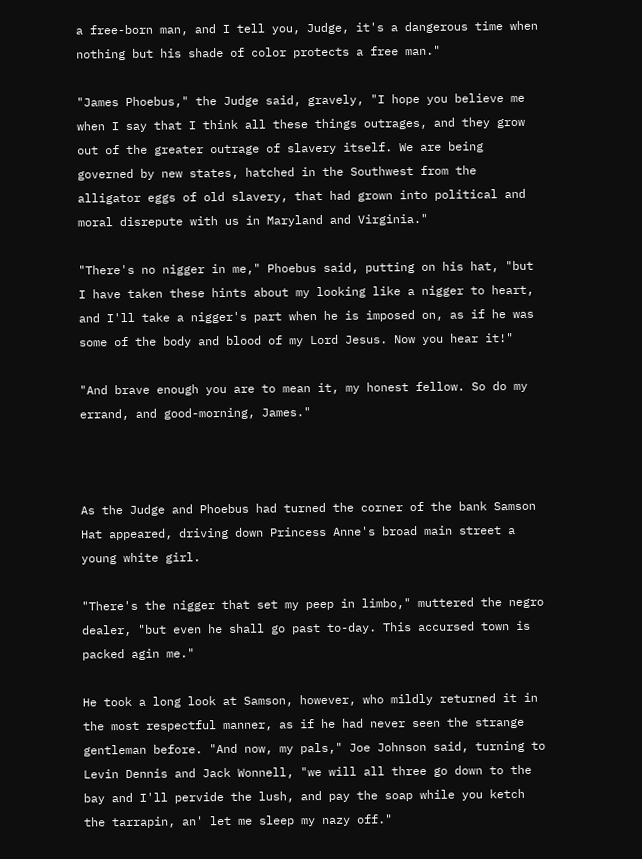a free-born man, and I tell you, Judge, it's a dangerous time when nothing but his shade of color protects a free man."

"James Phoebus," the Judge said, gravely, "I hope you believe me when I say that I think all these things outrages, and they grow out of the greater outrage of slavery itself. We are being governed by new states, hatched in the Southwest from the alligator eggs of old slavery, that had grown into political and moral disrepute with us in Maryland and Virginia."

"There's no nigger in me," Phoebus said, putting on his hat, "but I have taken these hints about my looking like a nigger to heart, and I'll take a nigger's part when he is imposed on, as if he was some of the body and blood of my Lord Jesus. Now you hear it!"

"And brave enough you are to mean it, my honest fellow. So do my errand, and good-morning, James."



As the Judge and Phoebus had turned the corner of the bank Samson Hat appeared, driving down Princess Anne's broad main street a young white girl.

"There's the nigger that set my peep in limbo," muttered the negro dealer, "but even he shall go past to-day. This accursed town is packed agin me."

He took a long look at Samson, however, who mildly returned it in the most respectful manner, as if he had never seen the strange gentleman before. "And now, my pals," Joe Johnson said, turning to Levin Dennis and Jack Wonnell, "we will all three go down to the bay and I'll pervide the lush, and pay the soap while you ketch the tarrapin, an' let me sleep my nazy off."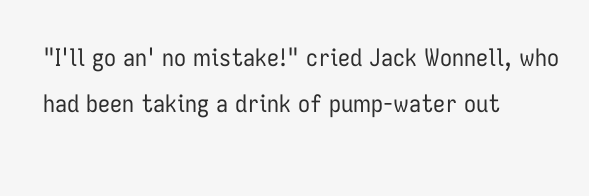"I'll go an' no mistake!" cried Jack Wonnell, who had been taking a drink of pump-water out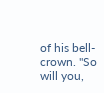of his bell-crown. "So will you,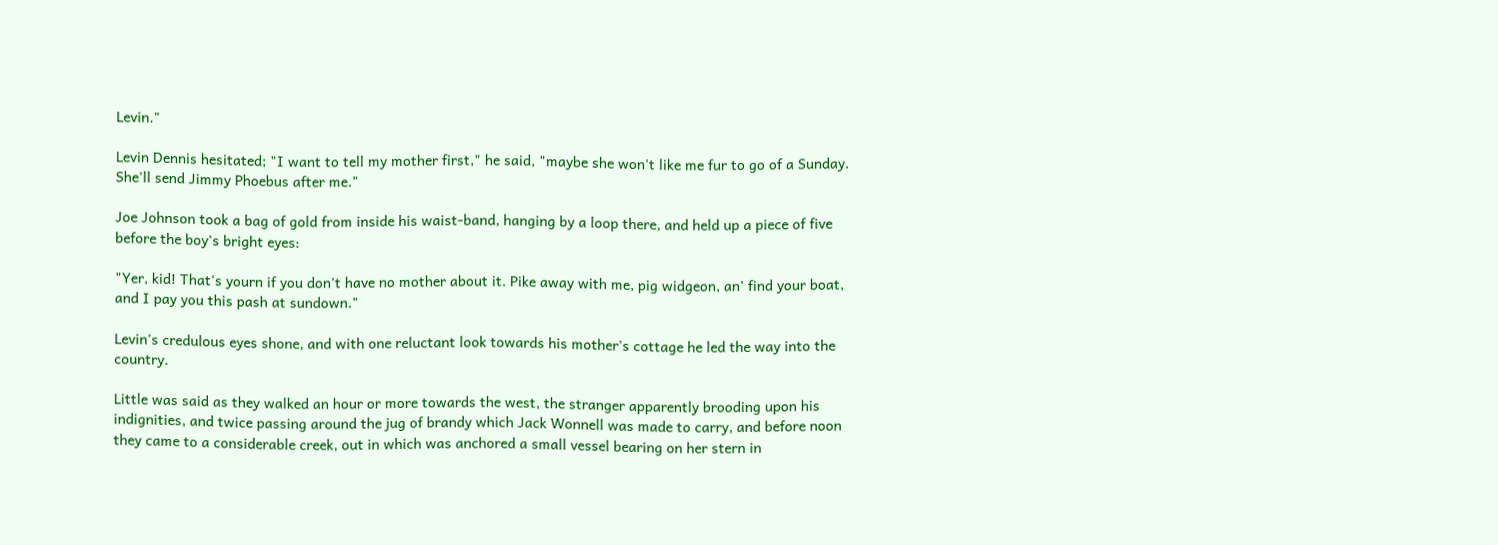Levin."

Levin Dennis hesitated; "I want to tell my mother first," he said, "maybe she won't like me fur to go of a Sunday. She'll send Jimmy Phoebus after me."

Joe Johnson took a bag of gold from inside his waist-band, hanging by a loop there, and held up a piece of five before the boy's bright eyes:

"Yer, kid! That's yourn if you don't have no mother about it. Pike away with me, pig widgeon, an' find your boat, and I pay you this pash at sundown."

Levin's credulous eyes shone, and with one reluctant look towards his mother's cottage he led the way into the country.

Little was said as they walked an hour or more towards the west, the stranger apparently brooding upon his indignities, and twice passing around the jug of brandy which Jack Wonnell was made to carry, and before noon they came to a considerable creek, out in which was anchored a small vessel bearing on her stern in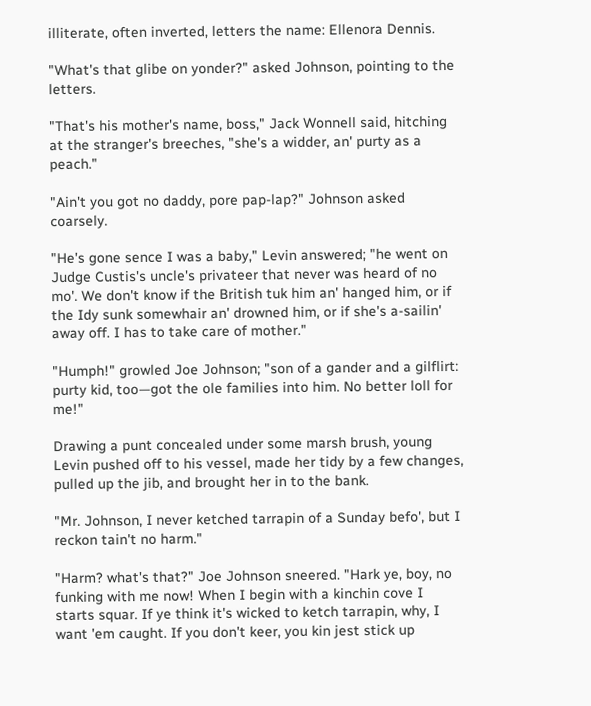illiterate, often inverted, letters the name: Ellenora Dennis.

"What's that glibe on yonder?" asked Johnson, pointing to the letters.

"That's his mother's name, boss," Jack Wonnell said, hitching at the stranger's breeches, "she's a widder, an' purty as a peach."

"Ain't you got no daddy, pore pap-lap?" Johnson asked coarsely.

"He's gone sence I was a baby," Levin answered; "he went on Judge Custis's uncle's privateer that never was heard of no mo'. We don't know if the British tuk him an' hanged him, or if the Idy sunk somewhair an' drowned him, or if she's a-sailin' away off. I has to take care of mother."

"Humph!" growled Joe Johnson; "son of a gander and a gilflirt: purty kid, too—got the ole families into him. No better loll for me!"

Drawing a punt concealed under some marsh brush, young Levin pushed off to his vessel, made her tidy by a few changes, pulled up the jib, and brought her in to the bank.

"Mr. Johnson, I never ketched tarrapin of a Sunday befo', but I reckon tain't no harm."

"Harm? what's that?" Joe Johnson sneered. "Hark ye, boy, no funking with me now! When I begin with a kinchin cove I starts squar. If ye think it's wicked to ketch tarrapin, why, I want 'em caught. If you don't keer, you kin jest stick up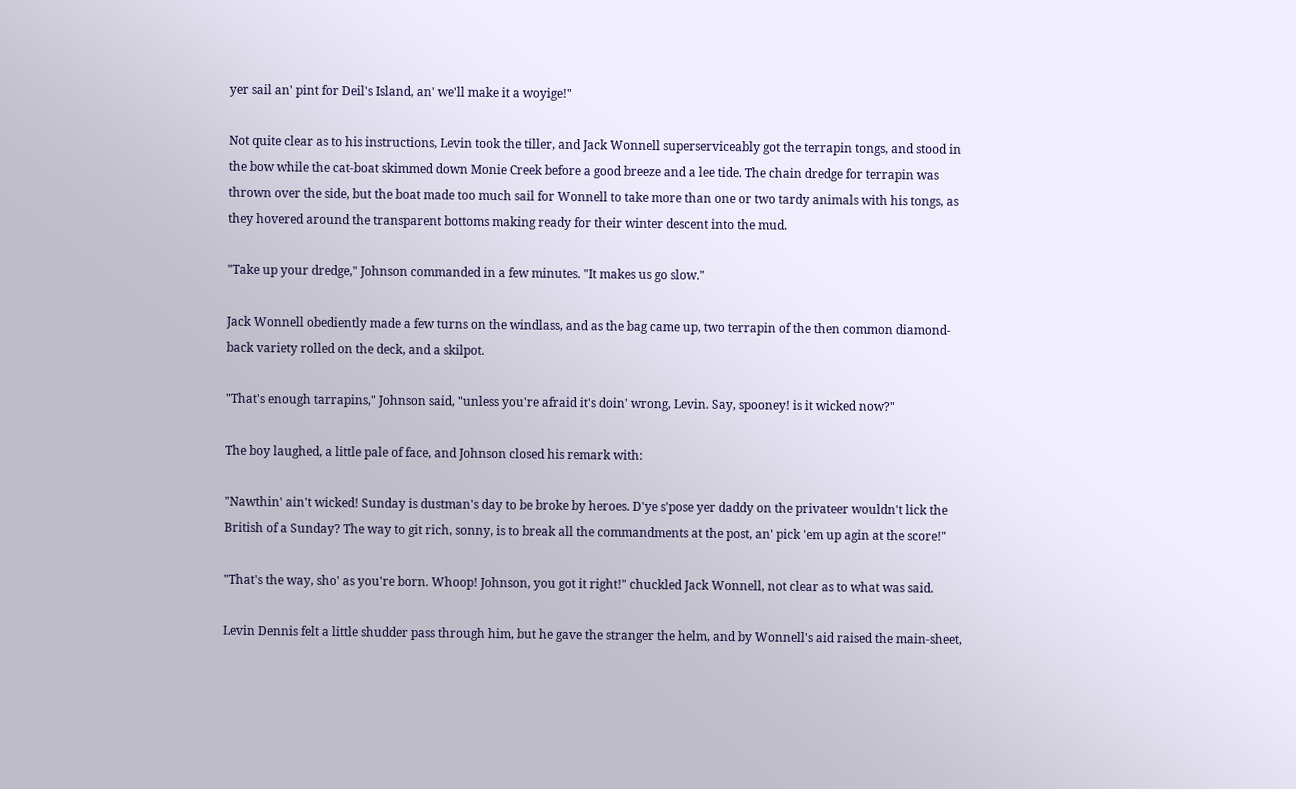yer sail an' pint for Deil's Island, an' we'll make it a woyige!"

Not quite clear as to his instructions, Levin took the tiller, and Jack Wonnell superserviceably got the terrapin tongs, and stood in the bow while the cat-boat skimmed down Monie Creek before a good breeze and a lee tide. The chain dredge for terrapin was thrown over the side, but the boat made too much sail for Wonnell to take more than one or two tardy animals with his tongs, as they hovered around the transparent bottoms making ready for their winter descent into the mud.

"Take up your dredge," Johnson commanded in a few minutes. "It makes us go slow."

Jack Wonnell obediently made a few turns on the windlass, and as the bag came up, two terrapin of the then common diamond-back variety rolled on the deck, and a skilpot.

"That's enough tarrapins," Johnson said, "unless you're afraid it's doin' wrong, Levin. Say, spooney! is it wicked now?"

The boy laughed, a little pale of face, and Johnson closed his remark with:

"Nawthin' ain't wicked! Sunday is dustman's day to be broke by heroes. D'ye s'pose yer daddy on the privateer wouldn't lick the British of a Sunday? The way to git rich, sonny, is to break all the commandments at the post, an' pick 'em up agin at the score!"

"That's the way, sho' as you're born. Whoop! Johnson, you got it right!" chuckled Jack Wonnell, not clear as to what was said.

Levin Dennis felt a little shudder pass through him, but he gave the stranger the helm, and by Wonnell's aid raised the main-sheet,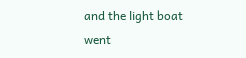and the light boat went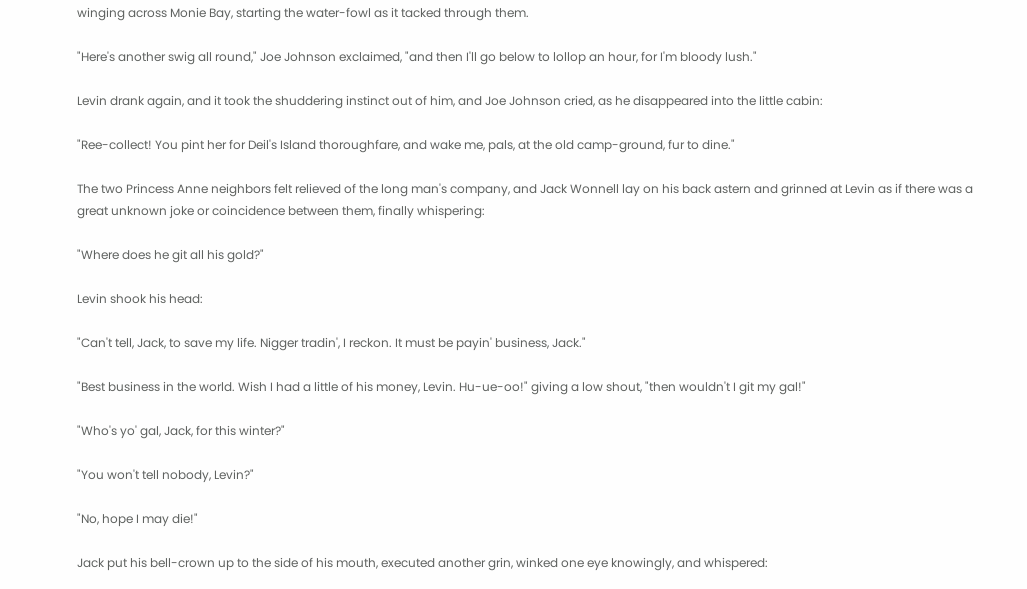winging across Monie Bay, starting the water-fowl as it tacked through them.

"Here's another swig all round," Joe Johnson exclaimed, "and then I'll go below to lollop an hour, for I'm bloody lush."

Levin drank again, and it took the shuddering instinct out of him, and Joe Johnson cried, as he disappeared into the little cabin:

"Ree-collect! You pint her for Deil's Island thoroughfare, and wake me, pals, at the old camp-ground, fur to dine."

The two Princess Anne neighbors felt relieved of the long man's company, and Jack Wonnell lay on his back astern and grinned at Levin as if there was a great unknown joke or coincidence between them, finally whispering:

"Where does he git all his gold?"

Levin shook his head:

"Can't tell, Jack, to save my life. Nigger tradin', I reckon. It must be payin' business, Jack."

"Best business in the world. Wish I had a little of his money, Levin. Hu-ue-oo!" giving a low shout, "then wouldn't I git my gal!"

"Who's yo' gal, Jack, for this winter?"

"You won't tell nobody, Levin?"

"No, hope I may die!"

Jack put his bell-crown up to the side of his mouth, executed another grin, winked one eye knowingly, and whispered: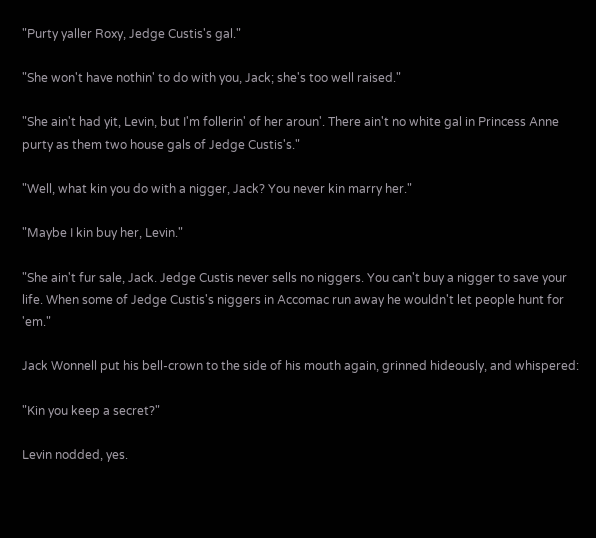"Purty yaller Roxy, Jedge Custis's gal."

"She won't have nothin' to do with you, Jack; she's too well raised."

"She ain't had yit, Levin, but I'm follerin' of her aroun'. There ain't no white gal in Princess Anne purty as them two house gals of Jedge Custis's."

"Well, what kin you do with a nigger, Jack? You never kin marry her."

"Maybe I kin buy her, Levin."

"She ain't fur sale, Jack. Jedge Custis never sells no niggers. You can't buy a nigger to save your life. When some of Jedge Custis's niggers in Accomac run away he wouldn't let people hunt for 'em."

Jack Wonnell put his bell-crown to the side of his mouth again, grinned hideously, and whispered:

"Kin you keep a secret?"

Levin nodded, yes.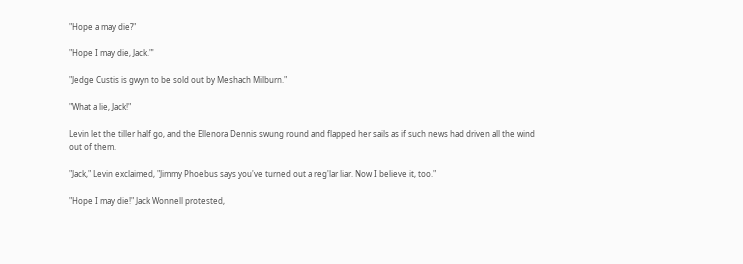"Hope a may die?"

"Hope I may die, Jack."'

"Jedge Custis is gwyn to be sold out by Meshach Milburn."

"What a lie, Jack!"

Levin let the tiller half go, and the Ellenora Dennis swung round and flapped her sails as if such news had driven all the wind out of them.

"Jack," Levin exclaimed, "Jimmy Phoebus says you've turned out a reg'lar liar. Now I believe it, too."

"Hope I may die!" Jack Wonnell protested,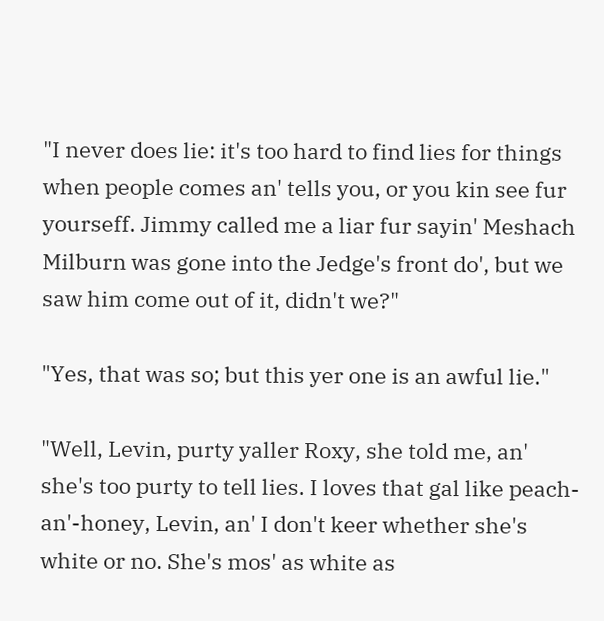"I never does lie: it's too hard to find lies for things when people comes an' tells you, or you kin see fur yourseff. Jimmy called me a liar fur sayin' Meshach Milburn was gone into the Jedge's front do', but we saw him come out of it, didn't we?"

"Yes, that was so; but this yer one is an awful lie."

"Well, Levin, purty yaller Roxy, she told me, an' she's too purty to tell lies. I loves that gal like peach-an'-honey, Levin, an' I don't keer whether she's white or no. She's mos' as white as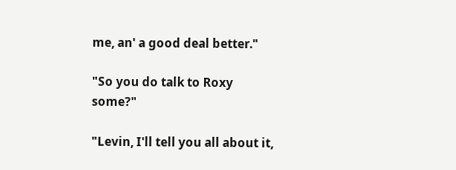me, an' a good deal better."

"So you do talk to Roxy some?"

"Levin, I'll tell you all about it,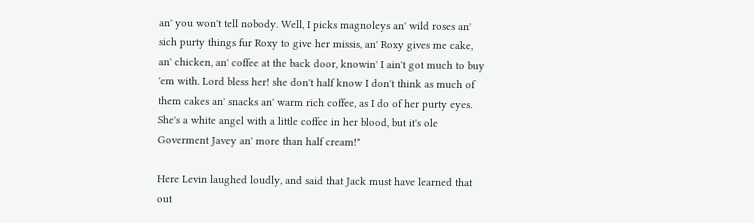an' you won't tell nobody. Well, I picks magnoleys an' wild roses an' sich purty things fur Roxy to give her missis, an' Roxy gives me cake, an' chicken, an' coffee at the back door, knowin' I ain't got much to buy 'em with. Lord bless her! she don't half know I don't think as much of them cakes an' snacks an' warm rich coffee, as I do of her purty eyes. She's a white angel with a little coffee in her blood, but it's ole Goverment Javey an' more than half cream!"

Here Levin laughed loudly, and said that Jack must have learned that out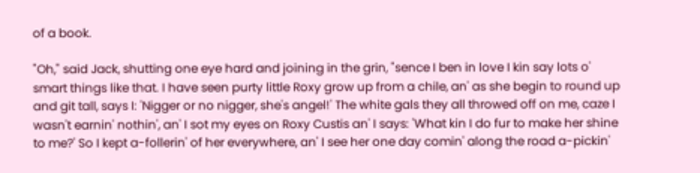of a book.

"Oh," said Jack, shutting one eye hard and joining in the grin, "sence I ben in love I kin say lots o' smart things like that. I have seen purty little Roxy grow up from a chile, an' as she begin to round up and git tall, says I: 'Nigger or no nigger, she's angel!' The white gals they all throwed off on me, caze I wasn't earnin' nothin', an' I sot my eyes on Roxy Custis an' I says: 'What kin I do fur to make her shine to me?' So I kept a-follerin' of her everywhere, an' I see her one day comin' along the road a-pickin'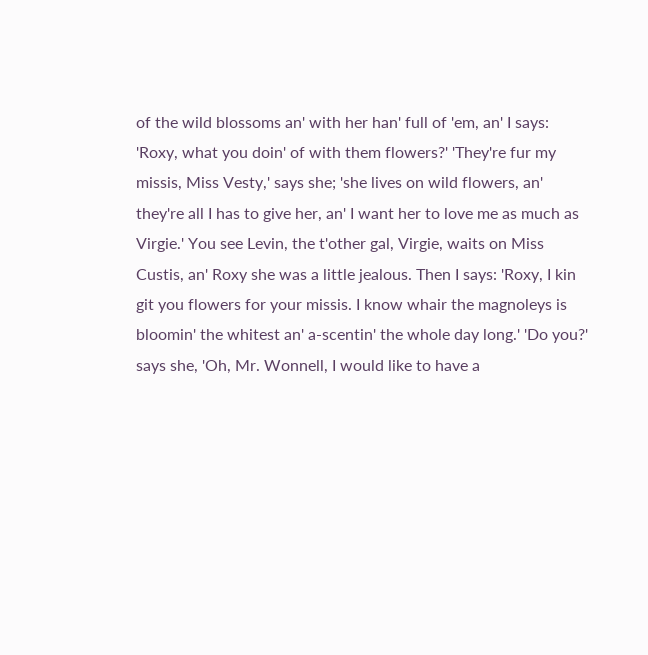of the wild blossoms an' with her han' full of 'em, an' I says: 'Roxy, what you doin' of with them flowers?' 'They're fur my missis, Miss Vesty,' says she; 'she lives on wild flowers, an' they're all I has to give her, an' I want her to love me as much as Virgie.' You see Levin, the t'other gal, Virgie, waits on Miss Custis, an' Roxy she was a little jealous. Then I says: 'Roxy, I kin git you flowers for your missis. I know whair the magnoleys is bloomin' the whitest an' a-scentin' the whole day long.' 'Do you?' says she, 'Oh, Mr. Wonnell, I would like to have a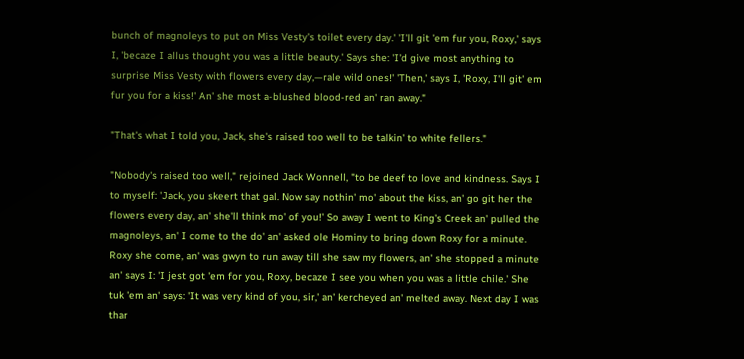bunch of magnoleys to put on Miss Vesty's toilet every day.' 'I'll git 'em fur you, Roxy,' says I, 'becaze I allus thought you was a little beauty.' Says she: 'I'd give most anything to surprise Miss Vesty with flowers every day,—rale wild ones!' 'Then,' says I, 'Roxy, I'll git' em fur you for a kiss!' An' she most a-blushed blood-red an' ran away."

"That's what I told you, Jack, she's raised too well to be talkin' to white fellers."

"Nobody's raised too well," rejoined Jack Wonnell, "to be deef to love and kindness. Says I to myself: 'Jack, you skeert that gal. Now say nothin' mo' about the kiss, an' go git her the flowers every day, an' she'll think mo' of you!' So away I went to King's Creek an' pulled the magnoleys, an' I come to the do' an' asked ole Hominy to bring down Roxy for a minute. Roxy she come, an' was gwyn to run away till she saw my flowers, an' she stopped a minute an' says I: 'I jest got 'em for you, Roxy, becaze I see you when you was a little chile.' She tuk 'em an' says: 'It was very kind of you, sir,' an' kercheyed an' melted away. Next day I was thar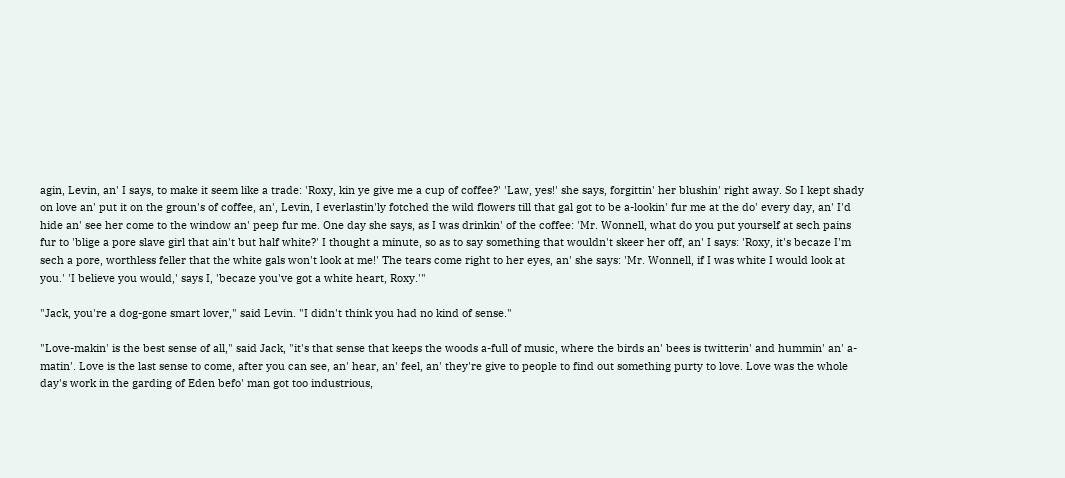agin, Levin, an' I says, to make it seem like a trade: 'Roxy, kin ye give me a cup of coffee?' 'Law, yes!' she says, forgittin' her blushin' right away. So I kept shady on love an' put it on the groun's of coffee, an', Levin, I everlastin'ly fotched the wild flowers till that gal got to be a-lookin' fur me at the do' every day, an' I'd hide an' see her come to the window an' peep fur me. One day she says, as I was drinkin' of the coffee: 'Mr. Wonnell, what do you put yourself at sech pains fur to 'blige a pore slave girl that ain't but half white?' I thought a minute, so as to say something that wouldn't skeer her off, an' I says: 'Roxy, it's becaze I'm sech a pore, worthless feller that the white gals won't look at me!' The tears come right to her eyes, an' she says: 'Mr. Wonnell, if I was white I would look at you.' 'I believe you would,' says I, 'becaze you've got a white heart, Roxy.'"

"Jack, you're a dog-gone smart lover," said Levin. "I didn't think you had no kind of sense."

"Love-makin' is the best sense of all," said Jack, "it's that sense that keeps the woods a-full of music, where the birds an' bees is twitterin' and hummin' an' a-matin'. Love is the last sense to come, after you can see, an' hear, an' feel, an' they're give to people to find out something purty to love. Love was the whole day's work in the garding of Eden befo' man got too industrious,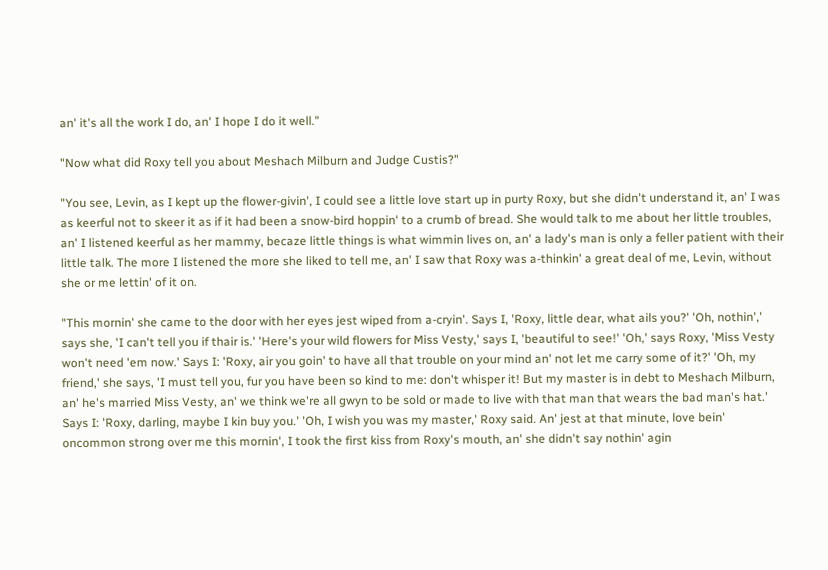an' it's all the work I do, an' I hope I do it well."

"Now what did Roxy tell you about Meshach Milburn and Judge Custis?"

"You see, Levin, as I kept up the flower-givin', I could see a little love start up in purty Roxy, but she didn't understand it, an' I was as keerful not to skeer it as if it had been a snow-bird hoppin' to a crumb of bread. She would talk to me about her little troubles, an' I listened keerful as her mammy, becaze little things is what wimmin lives on, an' a lady's man is only a feller patient with their little talk. The more I listened the more she liked to tell me, an' I saw that Roxy was a-thinkin' a great deal of me, Levin, without she or me lettin' of it on.

"This mornin' she came to the door with her eyes jest wiped from a-cryin'. Says I, 'Roxy, little dear, what ails you?' 'Oh, nothin',' says she, 'I can't tell you if thair is.' 'Here's your wild flowers for Miss Vesty,' says I, 'beautiful to see!' 'Oh,' says Roxy, 'Miss Vesty won't need 'em now.' Says I: 'Roxy, air you goin' to have all that trouble on your mind an' not let me carry some of it?' 'Oh, my friend,' she says, 'I must tell you, fur you have been so kind to me: don't whisper it! But my master is in debt to Meshach Milburn, an' he's married Miss Vesty, an' we think we're all gwyn to be sold or made to live with that man that wears the bad man's hat.' Says I: 'Roxy, darling, maybe I kin buy you.' 'Oh, I wish you was my master,' Roxy said. An' jest at that minute, love bein' oncommon strong over me this mornin', I took the first kiss from Roxy's mouth, an' she didn't say nothin' agin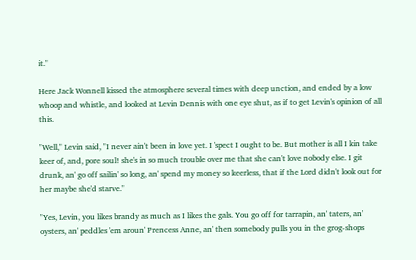it."

Here Jack Wonnell kissed the atmosphere several times with deep unction, and ended by a low whoop and whistle, and looked at Levin Dennis with one eye shut, as if to get Levin's opinion of all this.

"Well," Levin said, "I never ain't been in love yet. I 'spect I ought to be. But mother is all I kin take keer of, and, pore soul! she's in so much trouble over me that she can't love nobody else. I git drunk, an' go off sailin' so long, an' spend my money so keerless, that if the Lord didn't look out for her maybe she'd starve."

"Yes, Levin, you likes brandy as much as I likes the gals. You go off for tarrapin, an' taters, an' oysters, an' peddles 'em aroun' Prencess Anne, an' then somebody pulls you in the grog-shops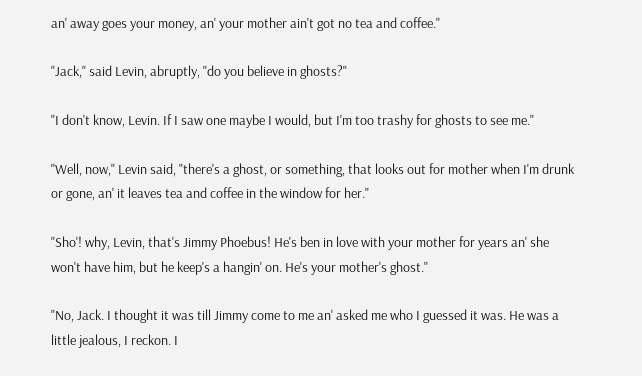an' away goes your money, an' your mother ain't got no tea and coffee."

"Jack," said Levin, abruptly, "do you believe in ghosts?"

"I don't know, Levin. If I saw one maybe I would, but I'm too trashy for ghosts to see me."

"Well, now," Levin said, "there's a ghost, or something, that looks out for mother when I'm drunk or gone, an' it leaves tea and coffee in the window for her."

"Sho'! why, Levin, that's Jimmy Phoebus! He's ben in love with your mother for years an' she won't have him, but he keep's a hangin' on. He's your mother's ghost."

"No, Jack. I thought it was till Jimmy come to me an' asked me who I guessed it was. He was a little jealous, I reckon. I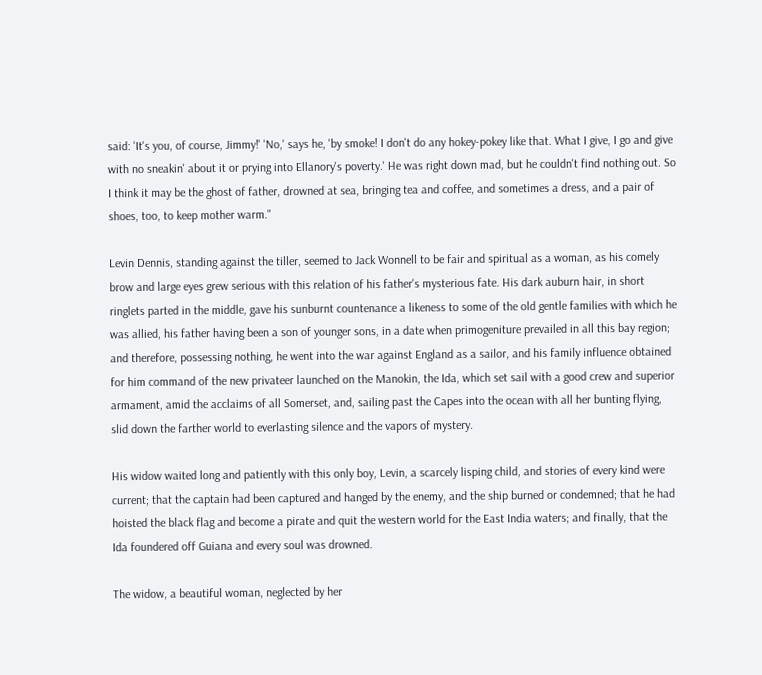said: 'It's you, of course, Jimmy!' 'No,' says he, 'by smoke! I don't do any hokey-pokey like that. What I give, I go and give with no sneakin' about it or prying into Ellanory's poverty.' He was right down mad, but he couldn't find nothing out. So I think it may be the ghost of father, drowned at sea, bringing tea and coffee, and sometimes a dress, and a pair of shoes, too, to keep mother warm."

Levin Dennis, standing against the tiller, seemed to Jack Wonnell to be fair and spiritual as a woman, as his comely brow and large eyes grew serious with this relation of his father's mysterious fate. His dark auburn hair, in short ringlets parted in the middle, gave his sunburnt countenance a likeness to some of the old gentle families with which he was allied, his father having been a son of younger sons, in a date when primogeniture prevailed in all this bay region; and therefore, possessing nothing, he went into the war against England as a sailor, and his family influence obtained for him command of the new privateer launched on the Manokin, the Ida, which set sail with a good crew and superior armament, amid the acclaims of all Somerset, and, sailing past the Capes into the ocean with all her bunting flying, slid down the farther world to everlasting silence and the vapors of mystery.

His widow waited long and patiently with this only boy, Levin, a scarcely lisping child, and stories of every kind were current; that the captain had been captured and hanged by the enemy, and the ship burned or condemned; that he had hoisted the black flag and become a pirate and quit the western world for the East India waters; and finally, that the Ida foundered off Guiana and every soul was drowned.

The widow, a beautiful woman, neglected by her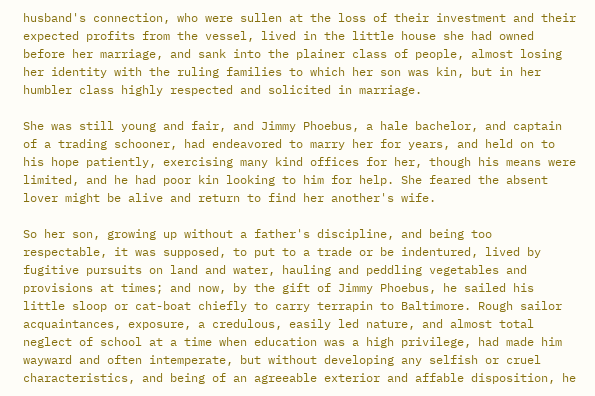husband's connection, who were sullen at the loss of their investment and their expected profits from the vessel, lived in the little house she had owned before her marriage, and sank into the plainer class of people, almost losing her identity with the ruling families to which her son was kin, but in her humbler class highly respected and solicited in marriage.

She was still young and fair, and Jimmy Phoebus, a hale bachelor, and captain of a trading schooner, had endeavored to marry her for years, and held on to his hope patiently, exercising many kind offices for her, though his means were limited, and he had poor kin looking to him for help. She feared the absent lover might be alive and return to find her another's wife.

So her son, growing up without a father's discipline, and being too respectable, it was supposed, to put to a trade or be indentured, lived by fugitive pursuits on land and water, hauling and peddling vegetables and provisions at times; and now, by the gift of Jimmy Phoebus, he sailed his little sloop or cat-boat chiefly to carry terrapin to Baltimore. Rough sailor acquaintances, exposure, a credulous, easily led nature, and almost total neglect of school at a time when education was a high privilege, had made him wayward and often intemperate, but without developing any selfish or cruel characteristics, and being of an agreeable exterior and affable disposition, he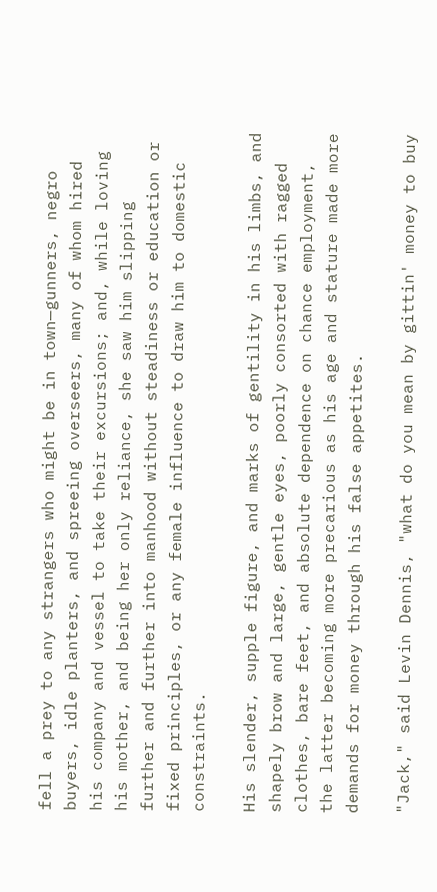fell a prey to any strangers who might be in town—gunners, negro buyers, idle planters, and spreeing overseers, many of whom hired his company and vessel to take their excursions; and, while loving his mother, and being her only reliance, she saw him slipping further and further into manhood without steadiness or education or fixed principles, or any female influence to draw him to domestic constraints.

His slender, supple figure, and marks of gentility in his limbs, and shapely brow and large, gentle eyes, poorly consorted with ragged clothes, bare feet, and absolute dependence on chance employment, the latter becoming more precarious as his age and stature made more demands for money through his false appetites.

"Jack," said Levin Dennis, "what do you mean by gittin' money to buy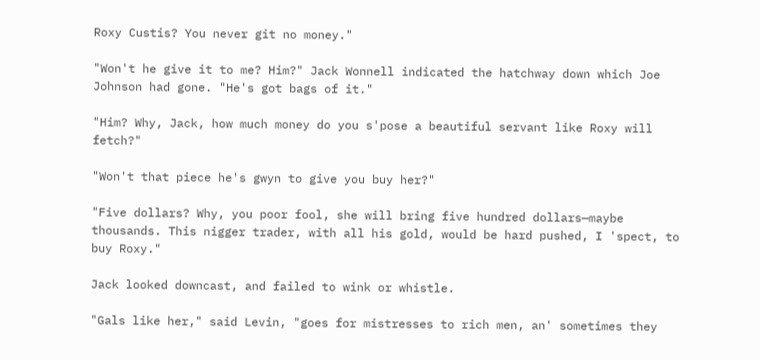Roxy Custis? You never git no money."

"Won't he give it to me? Him?" Jack Wonnell indicated the hatchway down which Joe Johnson had gone. "He's got bags of it."

"Him? Why, Jack, how much money do you s'pose a beautiful servant like Roxy will fetch?"

"Won't that piece he's gwyn to give you buy her?"

"Five dollars? Why, you poor fool, she will bring five hundred dollars—maybe thousands. This nigger trader, with all his gold, would be hard pushed, I 'spect, to buy Roxy."

Jack looked downcast, and failed to wink or whistle.

"Gals like her," said Levin, "goes for mistresses to rich men, an' sometimes they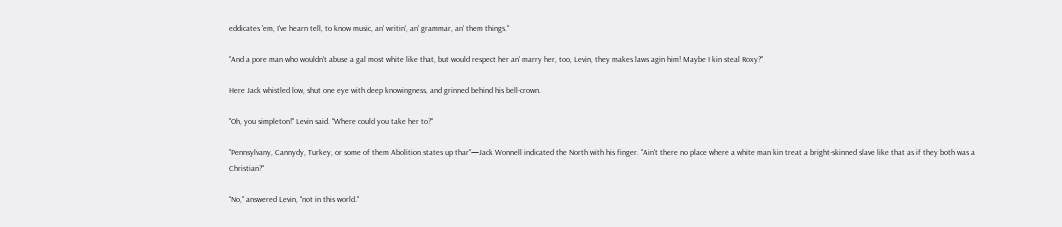eddicates 'em, I've hearn tell, to know music, an' writin', an' grammar, an' them things."

"And a pore man who wouldn't abuse a gal most white like that, but would respect her an' marry her, too, Levin, they makes laws agin him! Maybe I kin steal Roxy?"

Here Jack whistled low, shut one eye with deep knowingness, and grinned behind his bell-crown.

"Oh, you simpleton!" Levin said. "Where could you take her to?"

"Pennsylvany, Cannydy, Turkey, or some of them Abolition states up thar"—Jack Wonnell indicated the North with his finger. "Ain't there no place where a white man kin treat a bright-skinned slave like that as if they both was a Christian?"

"No," answered Levin, "not in this world."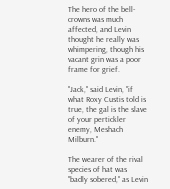The hero of the bell-crowns was much affected, and Levin thought he really was whimpering, though his vacant grin was a poor frame for grief.

"Jack," said Levin, "if what Roxy Custis told is true, the gal is the slave of your pertickler enemy, Meshach Milburn."

The wearer of the rival species of hat was "badly sobered," as Levin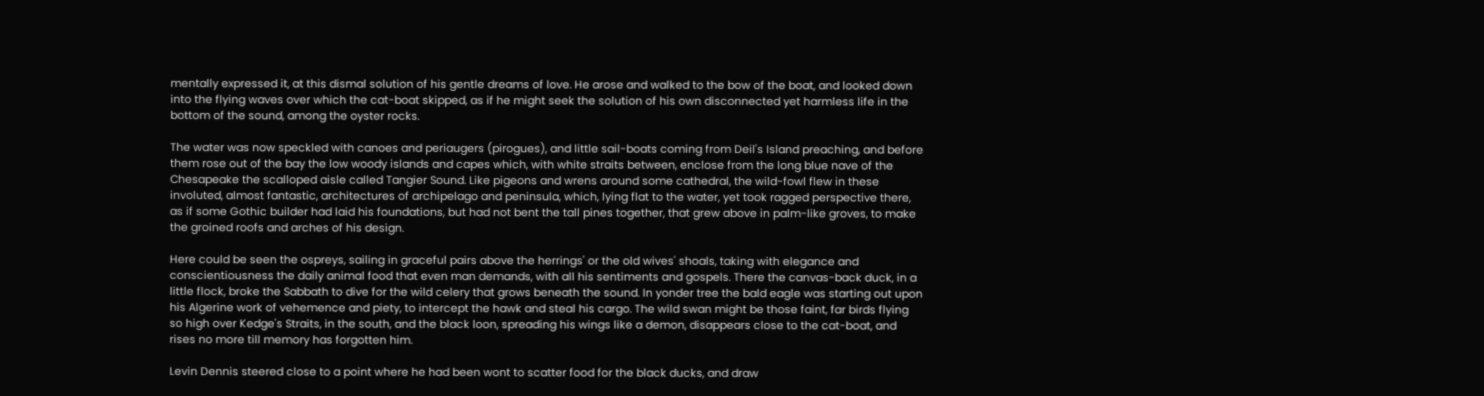mentally expressed it, at this dismal solution of his gentle dreams of love. He arose and walked to the bow of the boat, and looked down into the flying waves over which the cat-boat skipped, as if he might seek the solution of his own disconnected yet harmless life in the bottom of the sound, among the oyster rocks.

The water was now speckled with canoes and periaugers (pirogues), and little sail-boats coming from Deil's Island preaching, and before them rose out of the bay the low woody islands and capes which, with white straits between, enclose from the long blue nave of the Chesapeake the scalloped aisle called Tangier Sound. Like pigeons and wrens around some cathedral, the wild-fowl flew in these involuted, almost fantastic, architectures of archipelago and peninsula, which, lying flat to the water, yet took ragged perspective there, as if some Gothic builder had laid his foundations, but had not bent the tall pines together, that grew above in palm-like groves, to make the groined roofs and arches of his design.

Here could be seen the ospreys, sailing in graceful pairs above the herrings' or the old wives' shoals, taking with elegance and conscientiousness the daily animal food that even man demands, with all his sentiments and gospels. There the canvas-back duck, in a little flock, broke the Sabbath to dive for the wild celery that grows beneath the sound. In yonder tree the bald eagle was starting out upon his Algerine work of vehemence and piety, to intercept the hawk and steal his cargo. The wild swan might be those faint, far birds flying so high over Kedge's Straits, in the south, and the black loon, spreading his wings like a demon, disappears close to the cat-boat, and rises no more till memory has forgotten him.

Levin Dennis steered close to a point where he had been wont to scatter food for the black ducks, and draw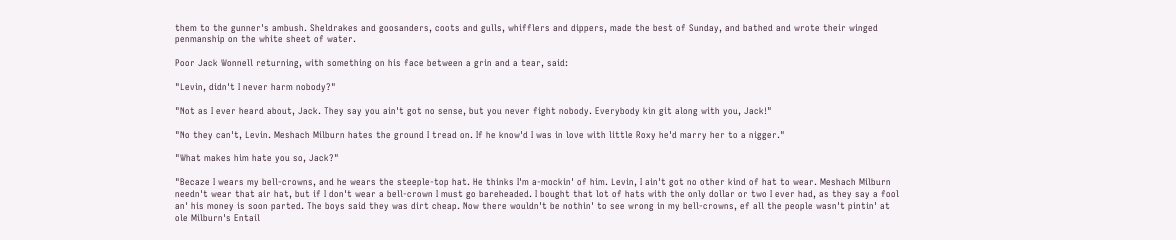them to the gunner's ambush. Sheldrakes and goosanders, coots and gulls, whifflers and dippers, made the best of Sunday, and bathed and wrote their winged penmanship on the white sheet of water.

Poor Jack Wonnell returning, with something on his face between a grin and a tear, said:

"Levin, didn't I never harm nobody?"

"Not as I ever heard about, Jack. They say you ain't got no sense, but you never fight nobody. Everybody kin git along with you, Jack!"

"No they can't, Levin. Meshach Milburn hates the ground I tread on. If he know'd I was in love with little Roxy he'd marry her to a nigger."

"What makes him hate you so, Jack?"

"Becaze I wears my bell-crowns, and he wears the steeple-top hat. He thinks I'm a-mockin' of him. Levin, I ain't got no other kind of hat to wear. Meshach Milburn needn't wear that air hat, but if I don't wear a bell-crown I must go bareheaded. I bought that lot of hats with the only dollar or two I ever had, as they say a fool an' his money is soon parted. The boys said they was dirt cheap. Now there wouldn't be nothin' to see wrong in my bell-crowns, ef all the people wasn't pintin' at ole Milburn's Entail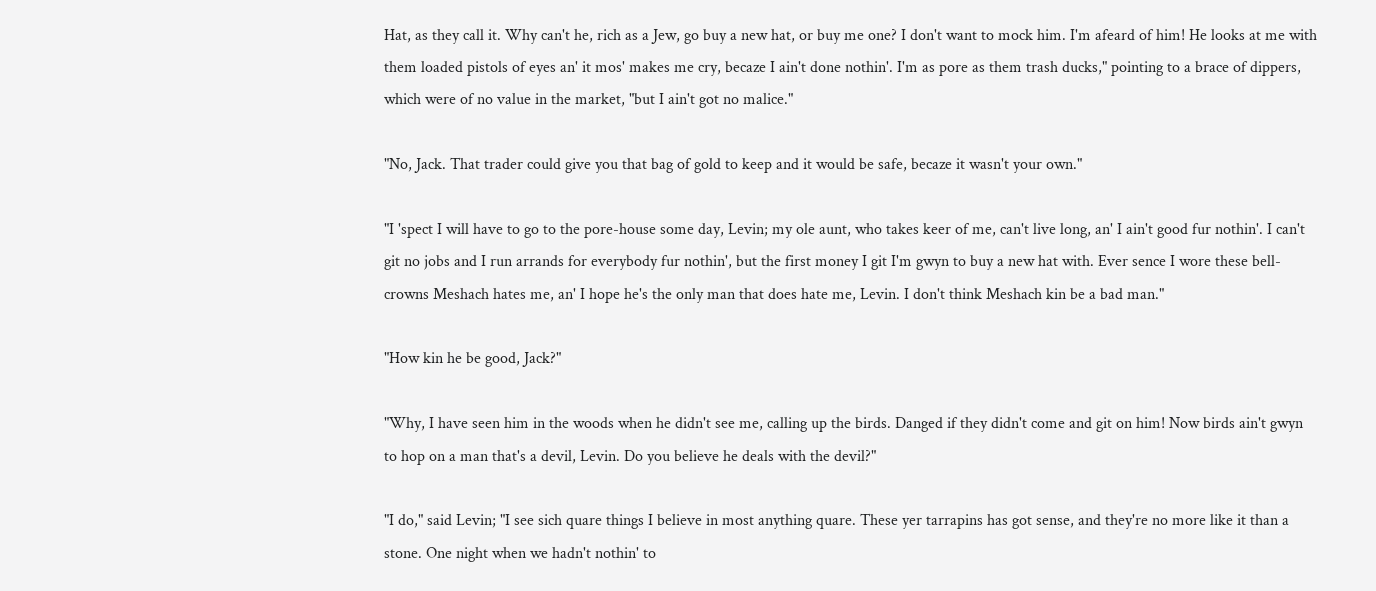Hat, as they call it. Why can't he, rich as a Jew, go buy a new hat, or buy me one? I don't want to mock him. I'm afeard of him! He looks at me with them loaded pistols of eyes an' it mos' makes me cry, becaze I ain't done nothin'. I'm as pore as them trash ducks," pointing to a brace of dippers, which were of no value in the market, "but I ain't got no malice."

"No, Jack. That trader could give you that bag of gold to keep and it would be safe, becaze it wasn't your own."

"I 'spect I will have to go to the pore-house some day, Levin; my ole aunt, who takes keer of me, can't live long, an' I ain't good fur nothin'. I can't git no jobs and I run arrands for everybody fur nothin', but the first money I git I'm gwyn to buy a new hat with. Ever sence I wore these bell-crowns Meshach hates me, an' I hope he's the only man that does hate me, Levin. I don't think Meshach kin be a bad man."

"How kin he be good, Jack?"

"Why, I have seen him in the woods when he didn't see me, calling up the birds. Danged if they didn't come and git on him! Now birds ain't gwyn to hop on a man that's a devil, Levin. Do you believe he deals with the devil?"

"I do," said Levin; "I see sich quare things I believe in most anything quare. These yer tarrapins has got sense, and they're no more like it than a stone. One night when we hadn't nothin' to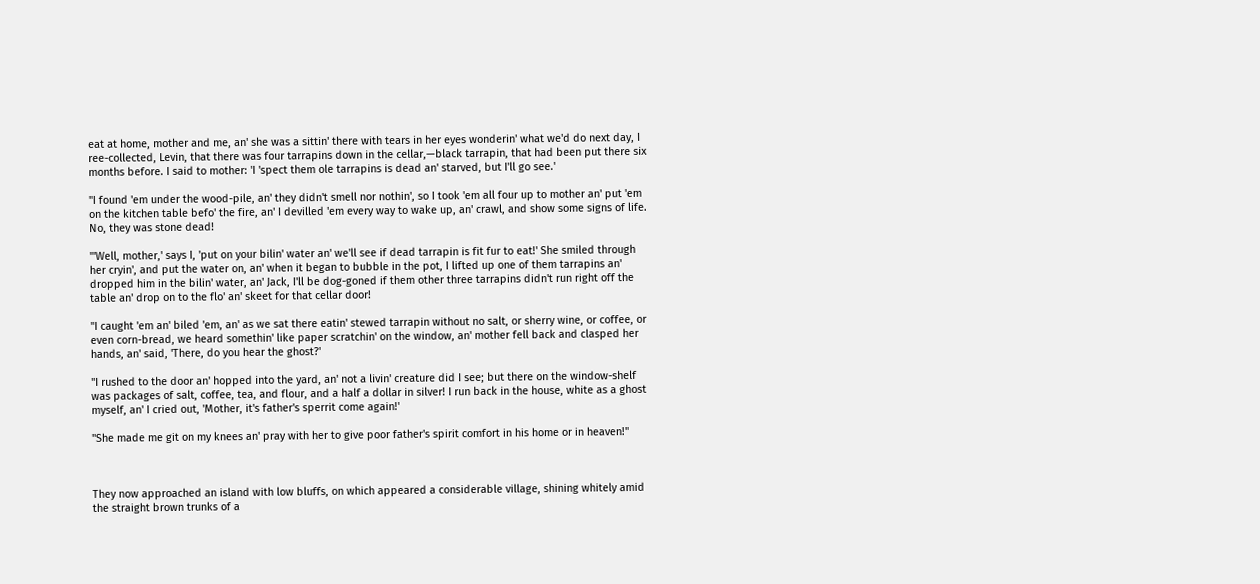eat at home, mother and me, an' she was a sittin' there with tears in her eyes wonderin' what we'd do next day, I ree-collected, Levin, that there was four tarrapins down in the cellar,—black tarrapin, that had been put there six months before. I said to mother: 'I 'spect them ole tarrapins is dead an' starved, but I'll go see.'

"I found 'em under the wood-pile, an' they didn't smell nor nothin', so I took 'em all four up to mother an' put 'em on the kitchen table befo' the fire, an' I devilled 'em every way to wake up, an' crawl, and show some signs of life. No, they was stone dead!

"'Well, mother,' says I, 'put on your bilin' water an' we'll see if dead tarrapin is fit fur to eat!' She smiled through her cryin', and put the water on, an' when it began to bubble in the pot, I lifted up one of them tarrapins an' dropped him in the bilin' water, an' Jack, I'll be dog-goned if them other three tarrapins didn't run right off the table an' drop on to the flo' an' skeet for that cellar door!

"I caught 'em an' biled 'em, an' as we sat there eatin' stewed tarrapin without no salt, or sherry wine, or coffee, or even corn-bread, we heard somethin' like paper scratchin' on the window, an' mother fell back and clasped her hands, an' said, 'There, do you hear the ghost?'

"I rushed to the door an' hopped into the yard, an' not a livin' creature did I see; but there on the window-shelf was packages of salt, coffee, tea, and flour, and a half a dollar in silver! I run back in the house, white as a ghost myself, an' I cried out, 'Mother, it's father's sperrit come again!'

"She made me git on my knees an' pray with her to give poor father's spirit comfort in his home or in heaven!"



They now approached an island with low bluffs, on which appeared a considerable village, shining whitely amid the straight brown trunks of a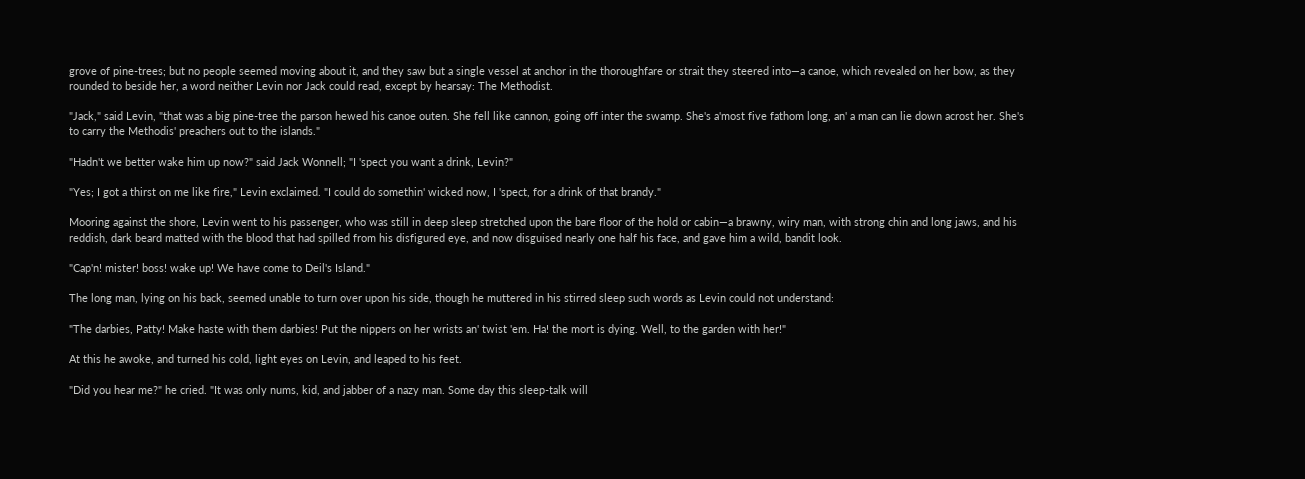grove of pine-trees; but no people seemed moving about it, and they saw but a single vessel at anchor in the thoroughfare or strait they steered into—a canoe, which revealed on her bow, as they rounded to beside her, a word neither Levin nor Jack could read, except by hearsay: The Methodist.

"Jack," said Levin, "that was a big pine-tree the parson hewed his canoe outen. She fell like cannon, going off inter the swamp. She's a'most five fathom long, an' a man can lie down acrost her. She's to carry the Methodis' preachers out to the islands."

"Hadn't we better wake him up now?" said Jack Wonnell; "I 'spect you want a drink, Levin?"

"Yes; I got a thirst on me like fire," Levin exclaimed. "I could do somethin' wicked now, I 'spect, for a drink of that brandy."

Mooring against the shore, Levin went to his passenger, who was still in deep sleep stretched upon the bare floor of the hold or cabin—a brawny, wiry man, with strong chin and long jaws, and his reddish, dark beard matted with the blood that had spilled from his disfigured eye, and now disguised nearly one half his face, and gave him a wild, bandit look.

"Cap'n! mister! boss! wake up! We have come to Deil's Island."

The long man, lying on his back, seemed unable to turn over upon his side, though he muttered in his stirred sleep such words as Levin could not understand:

"The darbies, Patty! Make haste with them darbies! Put the nippers on her wrists an' twist 'em. Ha! the mort is dying. Well, to the garden with her!"

At this he awoke, and turned his cold, light eyes on Levin, and leaped to his feet.

"Did you hear me?" he cried. "It was only nums, kid, and jabber of a nazy man. Some day this sleep-talk will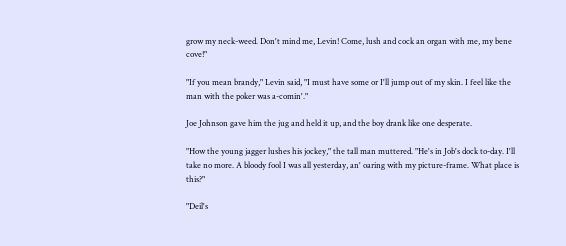grow my neck-weed. Don't mind me, Levin! Come, lush and cock an organ with me, my bene cove!"

"If you mean brandy," Levin said, "I must have some or I'll jump out of my skin. I feel like the man with the poker was a-comin'."

Joe Johnson gave him the jug and held it up, and the boy drank like one desperate.

"How the young jagger lushes his jockey," the tall man muttered. "He's in Job's dock to-day. I'll take no more. A bloody fool I was all yesterday, an' oaring with my picture-frame. What place is this?"

"Deil's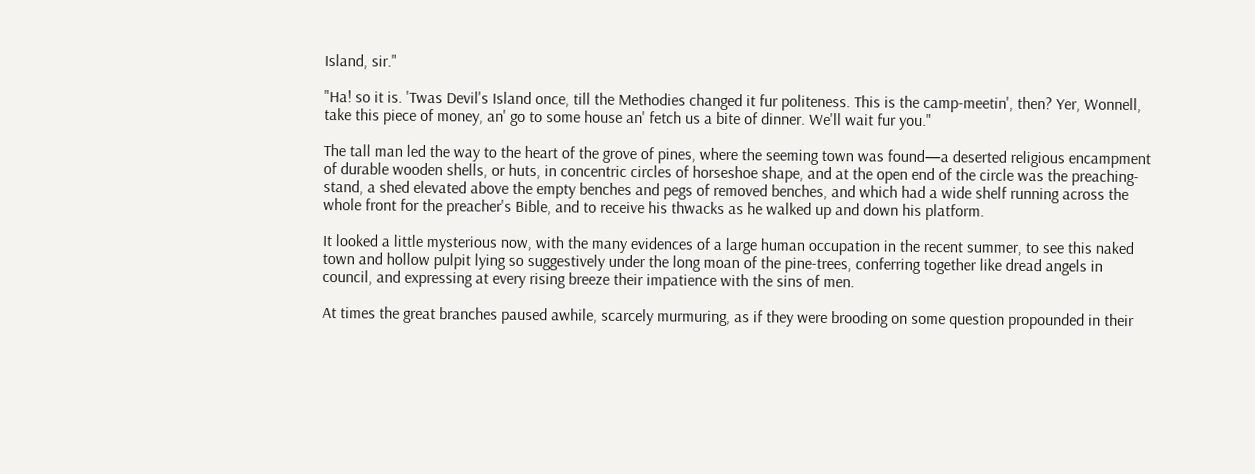Island, sir."

"Ha! so it is. 'Twas Devil's Island once, till the Methodies changed it fur politeness. This is the camp-meetin', then? Yer, Wonnell, take this piece of money, an' go to some house an' fetch us a bite of dinner. We'll wait fur you."

The tall man led the way to the heart of the grove of pines, where the seeming town was found—a deserted religious encampment of durable wooden shells, or huts, in concentric circles of horseshoe shape, and at the open end of the circle was the preaching-stand, a shed elevated above the empty benches and pegs of removed benches, and which had a wide shelf running across the whole front for the preacher's Bible, and to receive his thwacks as he walked up and down his platform.

It looked a little mysterious now, with the many evidences of a large human occupation in the recent summer, to see this naked town and hollow pulpit lying so suggestively under the long moan of the pine-trees, conferring together like dread angels in council, and expressing at every rising breeze their impatience with the sins of men.

At times the great branches paused awhile, scarcely murmuring, as if they were brooding on some question propounded in their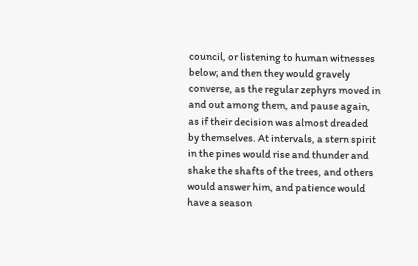council, or listening to human witnesses below; and then they would gravely converse, as the regular zephyrs moved in and out among them, and pause again, as if their decision was almost dreaded by themselves. At intervals, a stern spirit in the pines would rise and thunder and shake the shafts of the trees, and others would answer him, and patience would have a season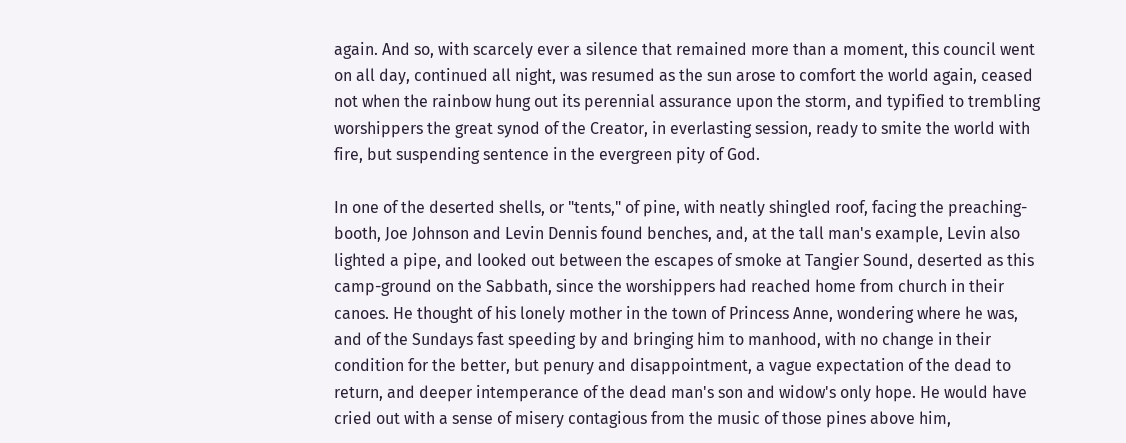again. And so, with scarcely ever a silence that remained more than a moment, this council went on all day, continued all night, was resumed as the sun arose to comfort the world again, ceased not when the rainbow hung out its perennial assurance upon the storm, and typified to trembling worshippers the great synod of the Creator, in everlasting session, ready to smite the world with fire, but suspending sentence in the evergreen pity of God.

In one of the deserted shells, or "tents," of pine, with neatly shingled roof, facing the preaching-booth, Joe Johnson and Levin Dennis found benches, and, at the tall man's example, Levin also lighted a pipe, and looked out between the escapes of smoke at Tangier Sound, deserted as this camp-ground on the Sabbath, since the worshippers had reached home from church in their canoes. He thought of his lonely mother in the town of Princess Anne, wondering where he was, and of the Sundays fast speeding by and bringing him to manhood, with no change in their condition for the better, but penury and disappointment, a vague expectation of the dead to return, and deeper intemperance of the dead man's son and widow's only hope. He would have cried out with a sense of misery contagious from the music of those pines above him,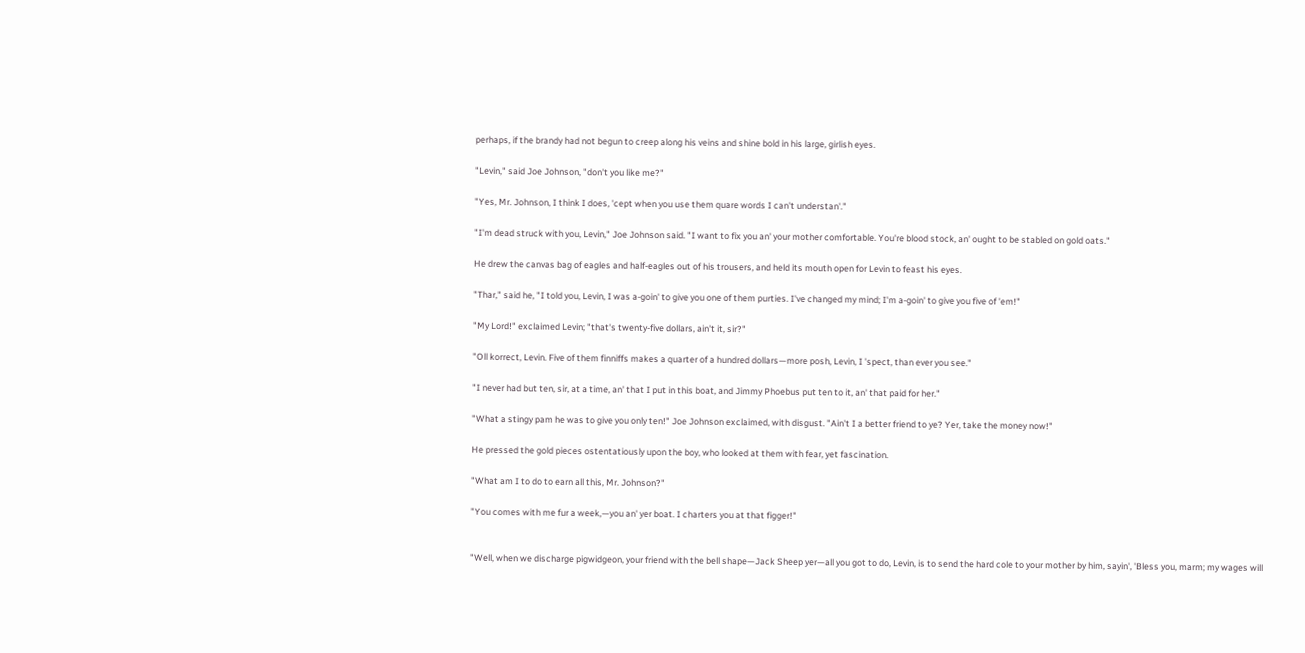perhaps, if the brandy had not begun to creep along his veins and shine bold in his large, girlish eyes.

"Levin," said Joe Johnson, "don't you like me?"

"Yes, Mr. Johnson, I think I does, 'cept when you use them quare words I can't understan'."

"I'm dead struck with you, Levin," Joe Johnson said. "I want to fix you an' your mother comfortable. You're blood stock, an' ought to be stabled on gold oats."

He drew the canvas bag of eagles and half-eagles out of his trousers, and held its mouth open for Levin to feast his eyes.

"Thar," said he, "I told you, Levin, I was a-goin' to give you one of them purties. I've changed my mind; I'm a-goin' to give you five of 'em!"

"My Lord!" exclaimed Levin; "that's twenty-five dollars, ain't it, sir?"

"Oll korrect, Levin. Five of them finniffs makes a quarter of a hundred dollars—more posh, Levin, I 'spect, than ever you see."

"I never had but ten, sir, at a time, an' that I put in this boat, and Jimmy Phoebus put ten to it, an' that paid for her."

"What a stingy pam he was to give you only ten!" Joe Johnson exclaimed, with disgust. "Ain't I a better friend to ye? Yer, take the money now!"

He pressed the gold pieces ostentatiously upon the boy, who looked at them with fear, yet fascination.

"What am I to do to earn all this, Mr. Johnson?"

"You comes with me fur a week,—you an' yer boat. I charters you at that figger!"


"Well, when we discharge pigwidgeon, your friend with the bell shape—Jack Sheep yer—all you got to do, Levin, is to send the hard cole to your mother by him, sayin', 'Bless you, marm; my wages will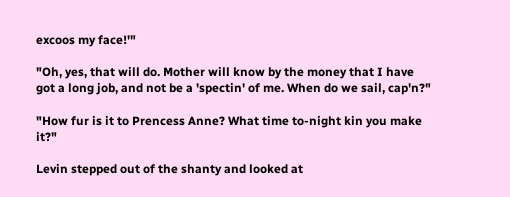excoos my face!'"

"Oh, yes, that will do. Mother will know by the money that I have got a long job, and not be a 'spectin' of me. When do we sail, cap'n?"

"How fur is it to Prencess Anne? What time to-night kin you make it?"

Levin stepped out of the shanty and looked at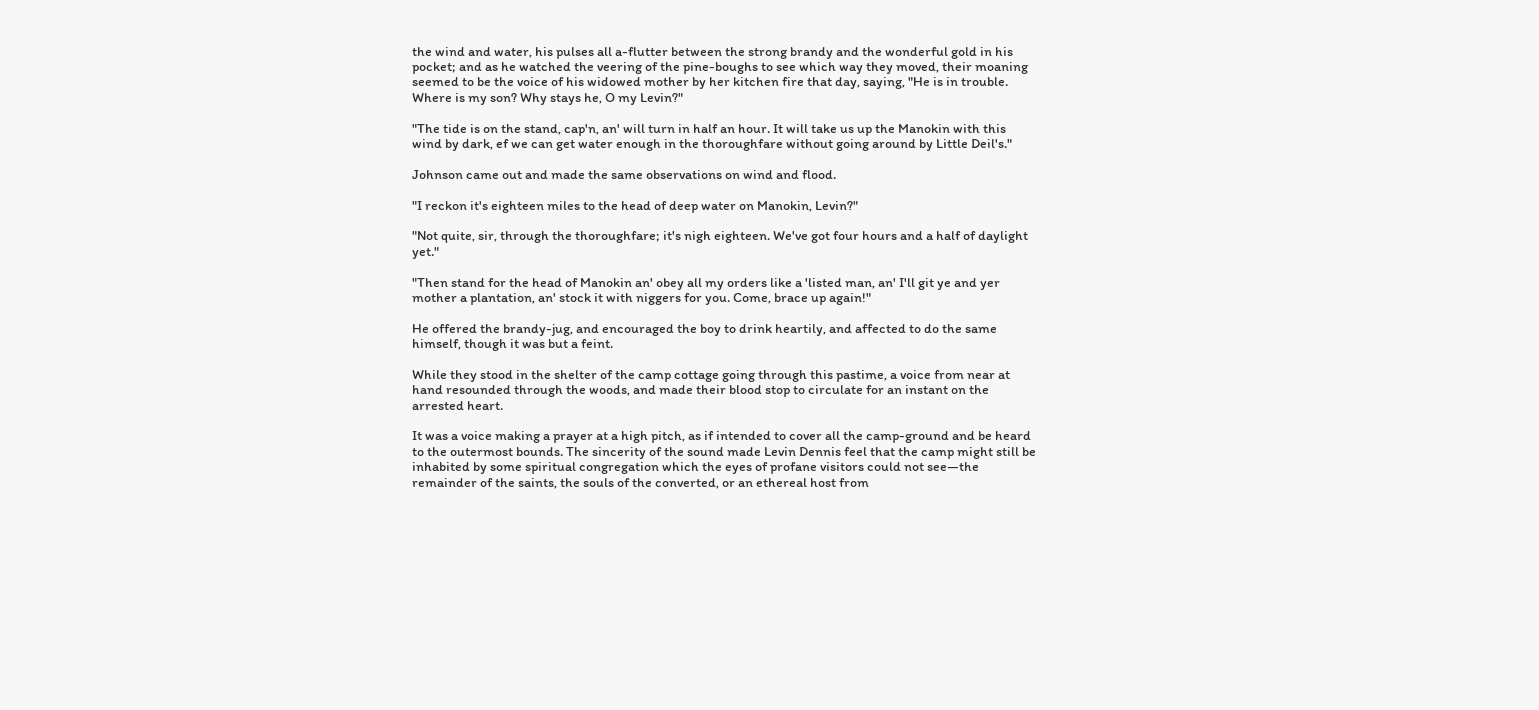the wind and water, his pulses all a-flutter between the strong brandy and the wonderful gold in his pocket; and as he watched the veering of the pine-boughs to see which way they moved, their moaning seemed to be the voice of his widowed mother by her kitchen fire that day, saying, "He is in trouble. Where is my son? Why stays he, O my Levin?"

"The tide is on the stand, cap'n, an' will turn in half an hour. It will take us up the Manokin with this wind by dark, ef we can get water enough in the thoroughfare without going around by Little Deil's."

Johnson came out and made the same observations on wind and flood.

"I reckon it's eighteen miles to the head of deep water on Manokin, Levin?"

"Not quite, sir, through the thoroughfare; it's nigh eighteen. We've got four hours and a half of daylight yet."

"Then stand for the head of Manokin an' obey all my orders like a 'listed man, an' I'll git ye and yer mother a plantation, an' stock it with niggers for you. Come, brace up again!"

He offered the brandy-jug, and encouraged the boy to drink heartily, and affected to do the same himself, though it was but a feint.

While they stood in the shelter of the camp cottage going through this pastime, a voice from near at hand resounded through the woods, and made their blood stop to circulate for an instant on the arrested heart.

It was a voice making a prayer at a high pitch, as if intended to cover all the camp-ground and be heard to the outermost bounds. The sincerity of the sound made Levin Dennis feel that the camp might still be inhabited by some spiritual congregation which the eyes of profane visitors could not see—the remainder of the saints, the souls of the converted, or an ethereal host from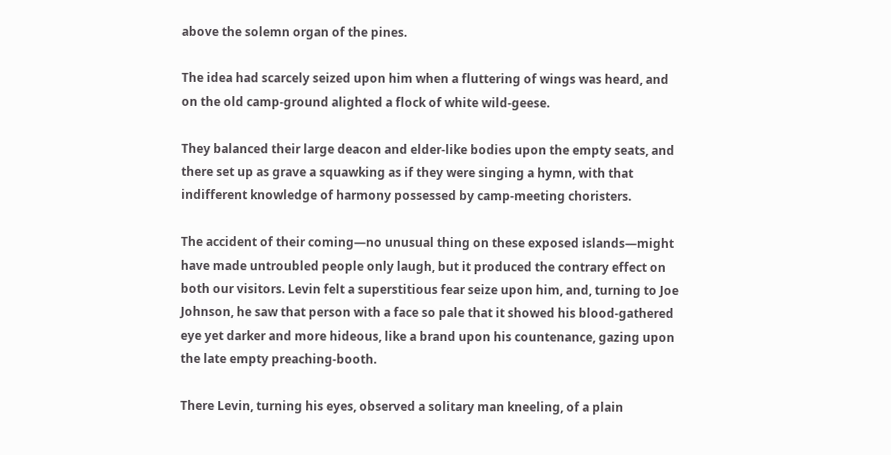above the solemn organ of the pines.

The idea had scarcely seized upon him when a fluttering of wings was heard, and on the old camp-ground alighted a flock of white wild-geese.

They balanced their large deacon and elder-like bodies upon the empty seats, and there set up as grave a squawking as if they were singing a hymn, with that indifferent knowledge of harmony possessed by camp-meeting choristers.

The accident of their coming—no unusual thing on these exposed islands—might have made untroubled people only laugh, but it produced the contrary effect on both our visitors. Levin felt a superstitious fear seize upon him, and, turning to Joe Johnson, he saw that person with a face so pale that it showed his blood-gathered eye yet darker and more hideous, like a brand upon his countenance, gazing upon the late empty preaching-booth.

There Levin, turning his eyes, observed a solitary man kneeling, of a plain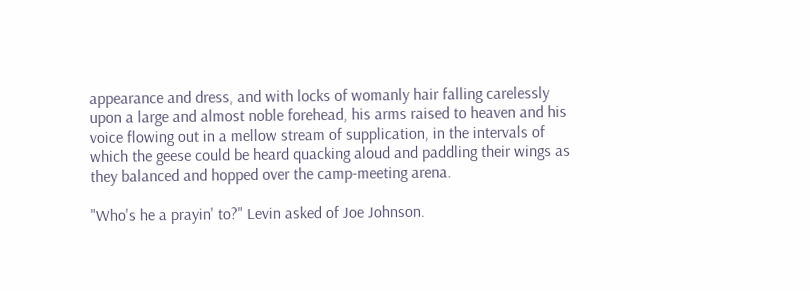appearance and dress, and with locks of womanly hair falling carelessly upon a large and almost noble forehead, his arms raised to heaven and his voice flowing out in a mellow stream of supplication, in the intervals of which the geese could be heard quacking aloud and paddling their wings as they balanced and hopped over the camp-meeting arena.

"Who's he a prayin' to?" Levin asked of Joe Johnson.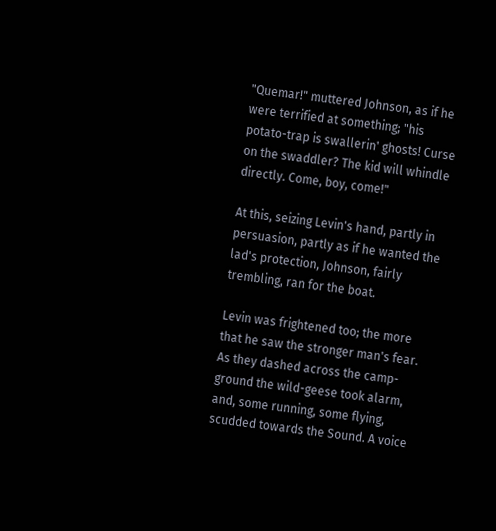"Quemar!" muttered Johnson, as if he were terrified at something; "his potato-trap is swallerin' ghosts! Curse on the swaddler? The kid will whindle directly. Come, boy, come!"

At this, seizing Levin's hand, partly in persuasion, partly as if he wanted the lad's protection, Johnson, fairly trembling, ran for the boat.

Levin was frightened too; the more that he saw the stronger man's fear. As they dashed across the camp-ground the wild-geese took alarm, and, some running, some flying, scudded towards the Sound. A voice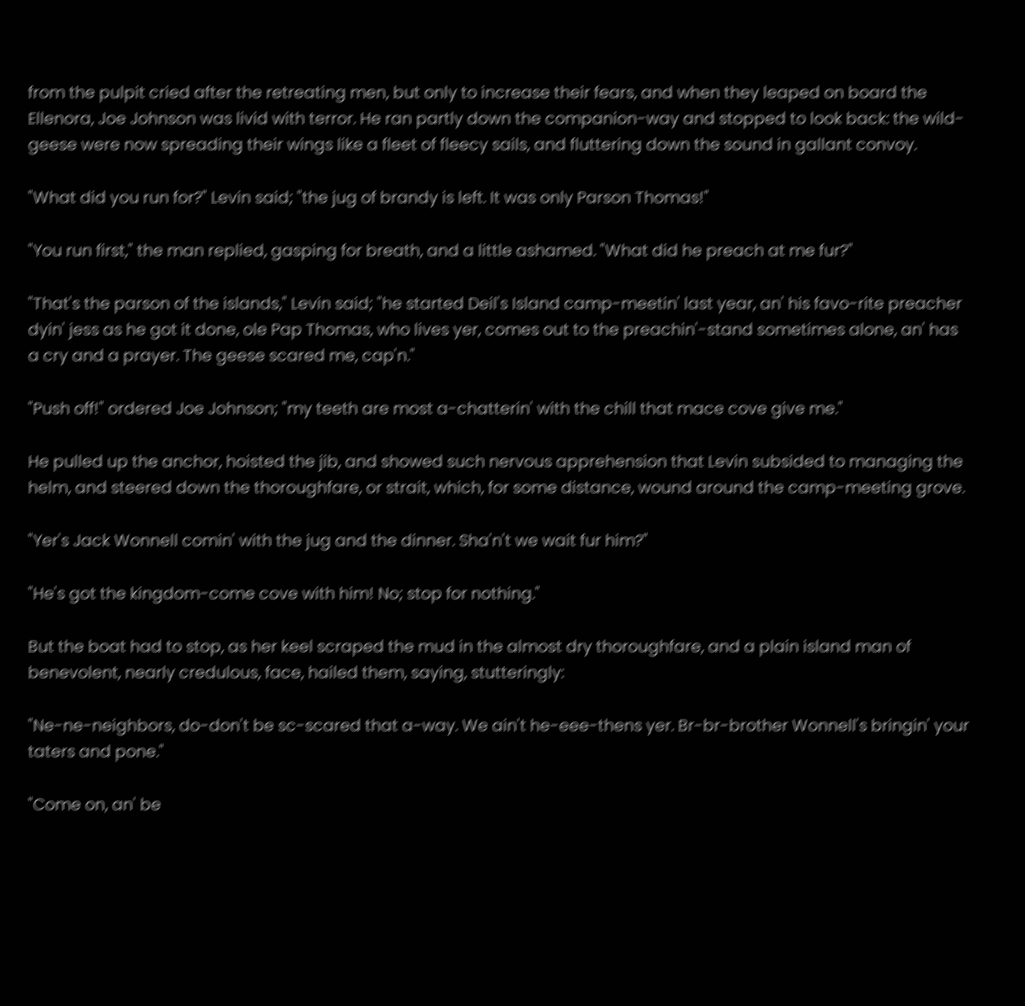from the pulpit cried after the retreating men, but only to increase their fears, and when they leaped on board the Ellenora, Joe Johnson was livid with terror. He ran partly down the companion-way and stopped to look back: the wild-geese were now spreading their wings like a fleet of fleecy sails, and fluttering down the sound in gallant convoy.

"What did you run for?" Levin said; "the jug of brandy is left. It was only Parson Thomas!"

"You run first," the man replied, gasping for breath, and a little ashamed. "What did he preach at me fur?"

"That's the parson of the islands," Levin said; "he started Deil's Island camp-meetin' last year, an' his favo-rite preacher dyin' jess as he got it done, ole Pap Thomas, who lives yer, comes out to the preachin'-stand sometimes alone, an' has a cry and a prayer. The geese scared me, cap'n."

"Push off!" ordered Joe Johnson; "my teeth are most a-chatterin' with the chill that mace cove give me."

He pulled up the anchor, hoisted the jib, and showed such nervous apprehension that Levin subsided to managing the helm, and steered down the thoroughfare, or strait, which, for some distance, wound around the camp-meeting grove.

"Yer's Jack Wonnell comin' with the jug and the dinner. Sha'n't we wait fur him?"

"He's got the kingdom-come cove with him! No; stop for nothing."

But the boat had to stop, as her keel scraped the mud in the almost dry thoroughfare, and a plain island man of benevolent, nearly credulous, face, hailed them, saying, stutteringly:

"Ne-ne-neighbors, do-don't be sc-scared that a-way. We ain't he-eee-thens yer. Br-br-brother Wonnell's bringin' your taters and pone."

"Come on, an' be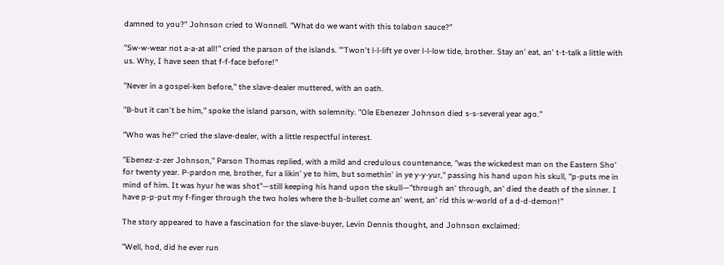damned to you?" Johnson cried to Wonnell. "What do we want with this tolabon sauce?"

"Sw-w-wear not a-a-at all!" cried the parson of the islands. "'Twon't l-l-lift ye over l-l-low tide, brother. Stay an' eat, an' t-t-talk a little with us. Why, I have seen that f-f-face before!"

"Never in a gospel-ken before," the slave-dealer muttered, with an oath.

"B-but it can't be him," spoke the island parson, with solemnity. "Ole Ebenezer Johnson died s-s-several year ago."

"Who was he?" cried the slave-dealer, with a little respectful interest.

"Ebenez-z-zer Johnson," Parson Thomas replied, with a mild and credulous countenance, "was the wickedest man on the Eastern Sho' for twenty year. P-pardon me, brother, fur a likin' ye to him, but somethin' in ye y-y-yur," passing his hand upon his skull, "p-puts me in mind of him. It was hyur he was shot"—still keeping his hand upon the skull—"through an' through, an' died the death of the sinner. I have p-p-put my f-finger through the two holes where the b-bullet come an' went, an' rid this w-world of a d-d-demon!"

The story appeared to have a fascination for the slave-buyer, Levin Dennis thought, and Johnson exclaimed:

"Well, hod, did he ever run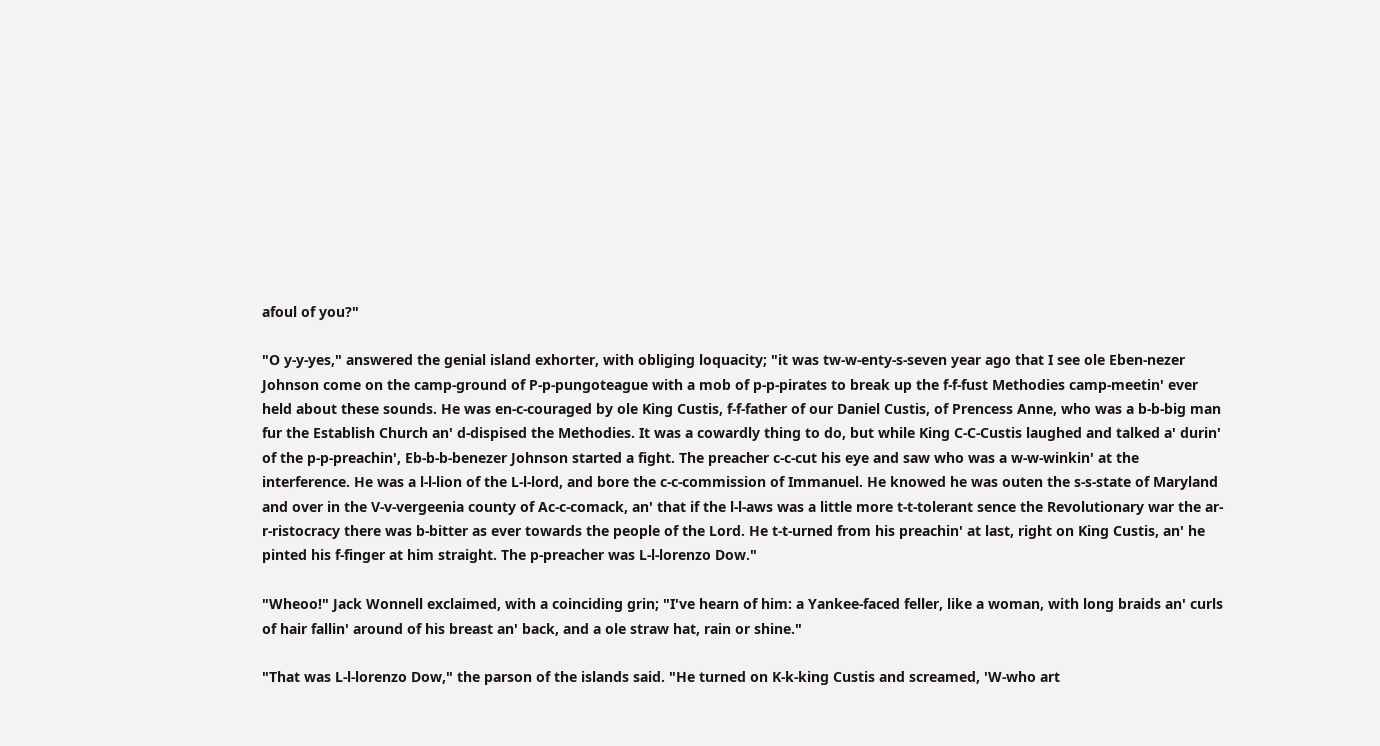afoul of you?"

"O y-y-yes," answered the genial island exhorter, with obliging loquacity; "it was tw-w-enty-s-seven year ago that I see ole Eben-nezer Johnson come on the camp-ground of P-p-pungoteague with a mob of p-p-pirates to break up the f-f-fust Methodies camp-meetin' ever held about these sounds. He was en-c-couraged by ole King Custis, f-f-father of our Daniel Custis, of Prencess Anne, who was a b-b-big man fur the Establish Church an' d-dispised the Methodies. It was a cowardly thing to do, but while King C-C-Custis laughed and talked a' durin' of the p-p-preachin', Eb-b-b-benezer Johnson started a fight. The preacher c-c-cut his eye and saw who was a w-w-winkin' at the interference. He was a l-l-lion of the L-l-lord, and bore the c-c-commission of Immanuel. He knowed he was outen the s-s-state of Maryland and over in the V-v-vergeenia county of Ac-c-comack, an' that if the l-l-aws was a little more t-t-tolerant sence the Revolutionary war the ar-r-ristocracy there was b-bitter as ever towards the people of the Lord. He t-t-urned from his preachin' at last, right on King Custis, an' he pinted his f-finger at him straight. The p-preacher was L-l-lorenzo Dow."

"Wheoo!" Jack Wonnell exclaimed, with a coinciding grin; "I've hearn of him: a Yankee-faced feller, like a woman, with long braids an' curls of hair fallin' around of his breast an' back, and a ole straw hat, rain or shine."

"That was L-l-lorenzo Dow," the parson of the islands said. "He turned on K-k-king Custis and screamed, 'W-who art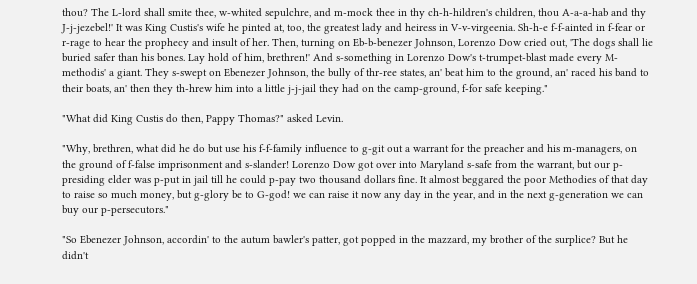thou? The L-lord shall smite thee, w-whited sepulchre, and m-mock thee in thy ch-h-hildren's children, thou A-a-a-hab and thy J-j-jezebel!' It was King Custis's wife he pinted at, too, the greatest lady and heiress in V-v-virgeenia. Sh-h-e f-f-ainted in f-fear or r-rage to hear the prophecy and insult of her. Then, turning on Eb-b-benezer Johnson, Lorenzo Dow cried out, 'The dogs shall lie buried safer than his bones. Lay hold of him, brethren!' And s-something in Lorenzo Dow's t-trumpet-blast made every M-methodis' a giant. They s-swept on Ebenezer Johnson, the bully of thr-ree states, an' beat him to the ground, an' raced his band to their boats, an' then they th-hrew him into a little j-j-jail they had on the camp-ground, f-for safe keeping."

"What did King Custis do then, Pappy Thomas?" asked Levin.

"Why, brethren, what did he do but use his f-f-family influence to g-git out a warrant for the preacher and his m-managers, on the ground of f-false imprisonment and s-slander! Lorenzo Dow got over into Maryland s-safe from the warrant, but our p-presiding elder was p-put in jail till he could p-pay two thousand dollars fine. It almost beggared the poor Methodies of that day to raise so much money, but g-glory be to G-god! we can raise it now any day in the year, and in the next g-generation we can buy our p-persecutors."

"So Ebenezer Johnson, accordin' to the autum bawler's patter, got popped in the mazzard, my brother of the surplice? But he didn't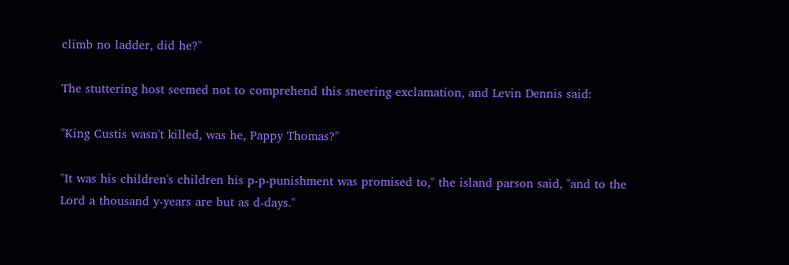climb no ladder, did he?"

The stuttering host seemed not to comprehend this sneering exclamation, and Levin Dennis said:

"King Custis wasn't killed, was he, Pappy Thomas?"

"It was his children's children his p-p-punishment was promised to," the island parson said, "and to the Lord a thousand y-years are but as d-days."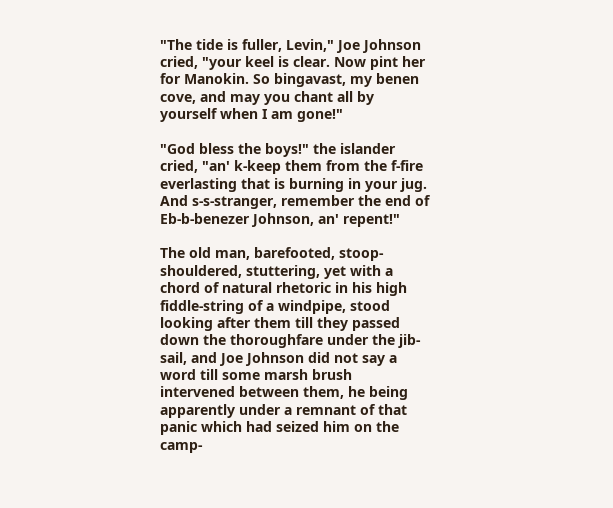"The tide is fuller, Levin," Joe Johnson cried, "your keel is clear. Now pint her for Manokin. So bingavast, my benen cove, and may you chant all by yourself when I am gone!"

"God bless the boys!" the islander cried, "an' k-keep them from the f-fire everlasting that is burning in your jug. And s-s-stranger, remember the end of Eb-b-benezer Johnson, an' repent!"

The old man, barefooted, stoop-shouldered, stuttering, yet with a chord of natural rhetoric in his high fiddle-string of a windpipe, stood looking after them till they passed down the thoroughfare under the jib-sail, and Joe Johnson did not say a word till some marsh brush intervened between them, he being apparently under a remnant of that panic which had seized him on the camp-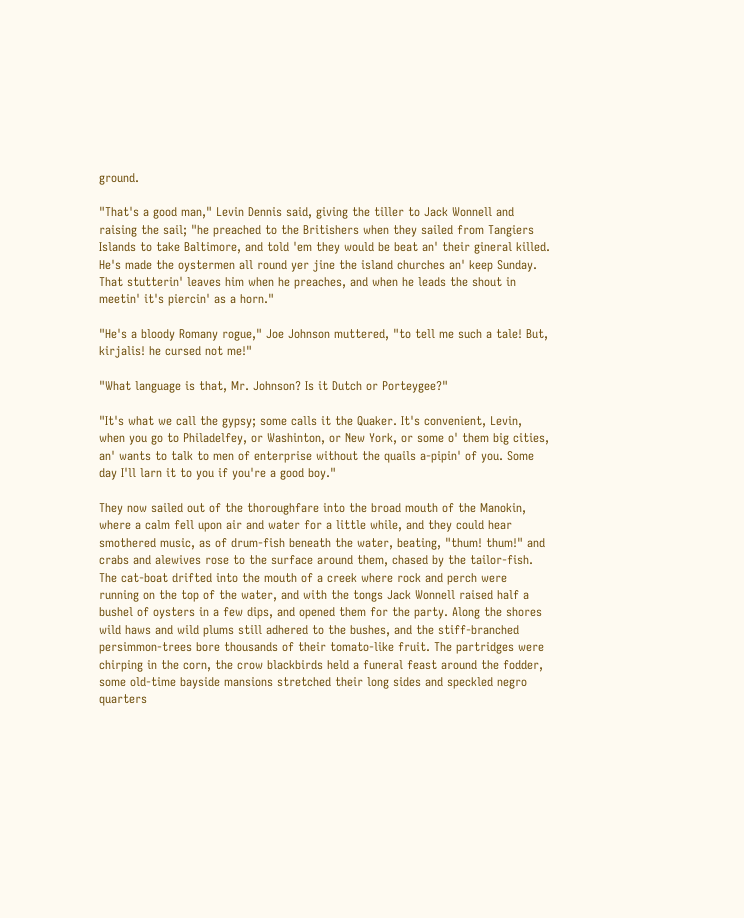ground.

"That's a good man," Levin Dennis said, giving the tiller to Jack Wonnell and raising the sail; "he preached to the Britishers when they sailed from Tangiers Islands to take Baltimore, and told 'em they would be beat an' their gineral killed. He's made the oystermen all round yer jine the island churches an' keep Sunday. That stutterin' leaves him when he preaches, and when he leads the shout in meetin' it's piercin' as a horn."

"He's a bloody Romany rogue," Joe Johnson muttered, "to tell me such a tale! But, kirjalis! he cursed not me!"

"What language is that, Mr. Johnson? Is it Dutch or Porteygee?"

"It's what we call the gypsy; some calls it the Quaker. It's convenient, Levin, when you go to Philadelfey, or Washinton, or New York, or some o' them big cities, an' wants to talk to men of enterprise without the quails a-pipin' of you. Some day I'll larn it to you if you're a good boy."

They now sailed out of the thoroughfare into the broad mouth of the Manokin, where a calm fell upon air and water for a little while, and they could hear smothered music, as of drum-fish beneath the water, beating, "thum! thum!" and crabs and alewives rose to the surface around them, chased by the tailor-fish. The cat-boat drifted into the mouth of a creek where rock and perch were running on the top of the water, and with the tongs Jack Wonnell raised half a bushel of oysters in a few dips, and opened them for the party. Along the shores wild haws and wild plums still adhered to the bushes, and the stiff-branched persimmon-trees bore thousands of their tomato-like fruit. The partridges were chirping in the corn, the crow blackbirds held a funeral feast around the fodder, some old-time bayside mansions stretched their long sides and speckled negro quarters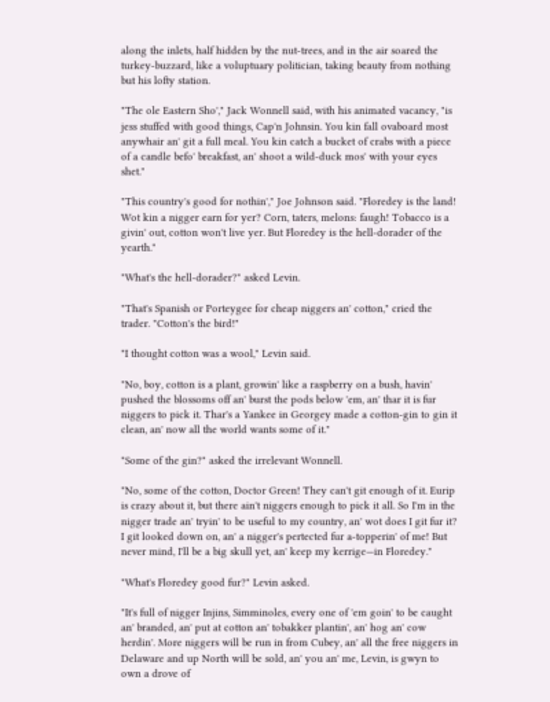along the inlets, half hidden by the nut-trees, and in the air soared the turkey-buzzard, like a voluptuary politician, taking beauty from nothing but his lofty station.

"The ole Eastern Sho'," Jack Wonnell said, with his animated vacancy, "is jess stuffed with good things, Cap'n Johnsin. You kin fall ovaboard most anywhair an' git a full meal. You kin catch a bucket of crabs with a piece of a candle befo' breakfast, an' shoot a wild-duck mos' with your eyes shet."

"This country's good for nothin'," Joe Johnson said. "Floredey is the land! Wot kin a nigger earn for yer? Corn, taters, melons: faugh! Tobacco is a givin' out, cotton won't live yer. But Floredey is the hell-dorader of the yearth."

"What's the hell-dorader?" asked Levin.

"That's Spanish or Porteygee for cheap niggers an' cotton," cried the trader. "Cotton's the bird!"

"I thought cotton was a wool," Levin said.

"No, boy, cotton is a plant, growin' like a raspberry on a bush, havin' pushed the blossoms off an' burst the pods below 'em, an' thar it is fur niggers to pick it. Thar's a Yankee in Georgey made a cotton-gin to gin it clean, an' now all the world wants some of it."

"Some of the gin?" asked the irrelevant Wonnell.

"No, some of the cotton, Doctor Green! They can't git enough of it. Eurip is crazy about it, but there ain't niggers enough to pick it all. So I'm in the nigger trade an' tryin' to be useful to my country, an' wot does I git fur it? I git looked down on, an' a nigger's pertected fur a-topperin' of me! But never mind, I'll be a big skull yet, an' keep my kerrige—in Floredey."

"What's Floredey good fur?" Levin asked.

"It's full of nigger Injins, Simminoles, every one of 'em goin' to be caught an' branded, an' put at cotton an' tobakker plantin', an' hog an' cow herdin'. More niggers will be run in from Cubey, an' all the free niggers in Delaware and up North will be sold, an' you an' me, Levin, is gwyn to own a drove of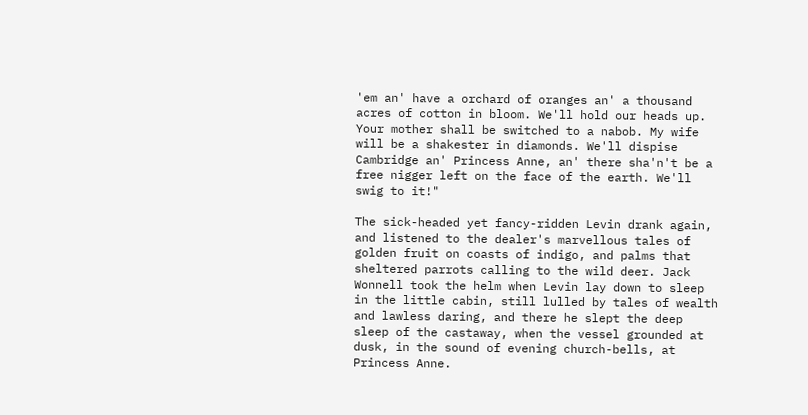'em an' have a orchard of oranges an' a thousand acres of cotton in bloom. We'll hold our heads up. Your mother shall be switched to a nabob. My wife will be a shakester in diamonds. We'll dispise Cambridge an' Princess Anne, an' there sha'n't be a free nigger left on the face of the earth. We'll swig to it!"

The sick-headed yet fancy-ridden Levin drank again, and listened to the dealer's marvellous tales of golden fruit on coasts of indigo, and palms that sheltered parrots calling to the wild deer. Jack Wonnell took the helm when Levin lay down to sleep in the little cabin, still lulled by tales of wealth and lawless daring, and there he slept the deep sleep of the castaway, when the vessel grounded at dusk, in the sound of evening church-bells, at Princess Anne.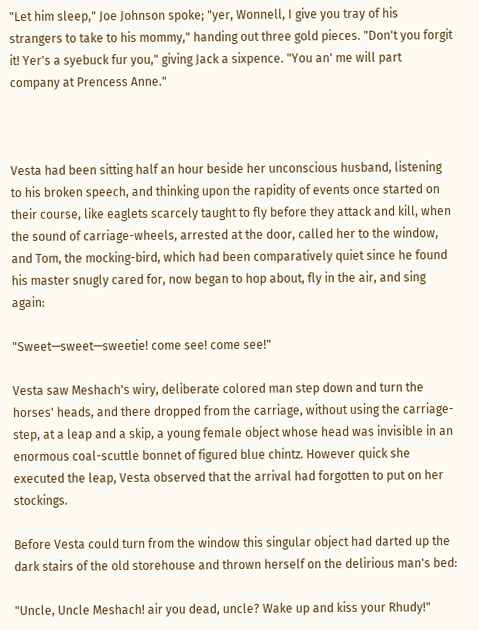"Let him sleep," Joe Johnson spoke; "yer, Wonnell, I give you tray of his strangers to take to his mommy," handing out three gold pieces. "Don't you forgit it! Yer's a syebuck fur you," giving Jack a sixpence. "You an' me will part company at Prencess Anne."



Vesta had been sitting half an hour beside her unconscious husband, listening to his broken speech, and thinking upon the rapidity of events once started on their course, like eaglets scarcely taught to fly before they attack and kill, when the sound of carriage-wheels, arrested at the door, called her to the window, and Tom, the mocking-bird, which had been comparatively quiet since he found his master snugly cared for, now began to hop about, fly in the air, and sing again:

"Sweet—sweet—sweetie! come see! come see!"

Vesta saw Meshach's wiry, deliberate colored man step down and turn the horses' heads, and there dropped from the carriage, without using the carriage-step, at a leap and a skip, a young female object whose head was invisible in an enormous coal-scuttle bonnet of figured blue chintz. However quick she executed the leap, Vesta observed that the arrival had forgotten to put on her stockings.

Before Vesta could turn from the window this singular object had darted up the dark stairs of the old storehouse and thrown herself on the delirious man's bed:

"Uncle, Uncle Meshach! air you dead, uncle? Wake up and kiss your Rhudy!"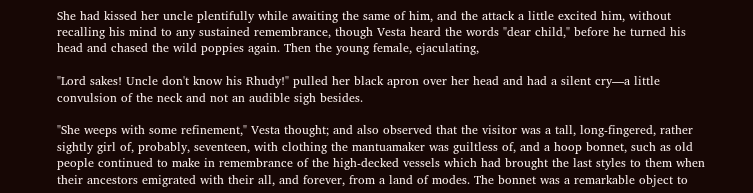She had kissed her uncle plentifully while awaiting the same of him, and the attack a little excited him, without recalling his mind to any sustained remembrance, though Vesta heard the words "dear child," before he turned his head and chased the wild poppies again. Then the young female, ejaculating,

"Lord sakes! Uncle don't know his Rhudy!" pulled her black apron over her head and had a silent cry—a little convulsion of the neck and not an audible sigh besides.

"She weeps with some refinement," Vesta thought; and also observed that the visitor was a tall, long-fingered, rather sightly girl of, probably, seventeen, with clothing the mantuamaker was guiltless of, and a hoop bonnet, such as old people continued to make in remembrance of the high-decked vessels which had brought the last styles to them when their ancestors emigrated with their all, and forever, from a land of modes. The bonnet was a remarkable object to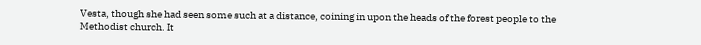Vesta, though she had seen some such at a distance, coining in upon the heads of the forest people to the Methodist church. It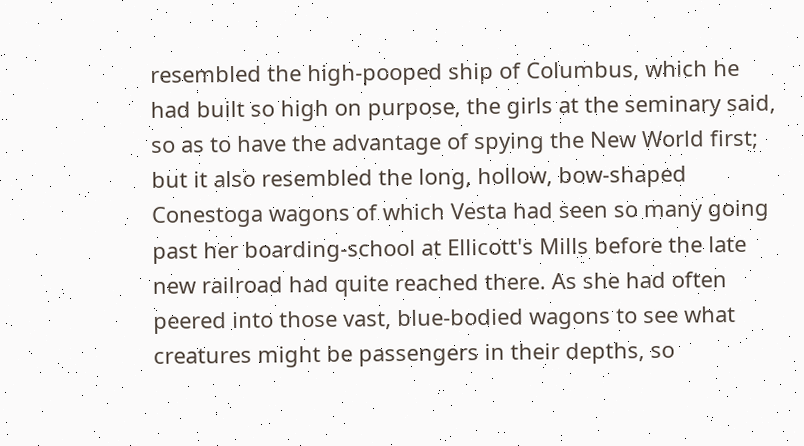resembled the high-pooped ship of Columbus, which he had built so high on purpose, the girls at the seminary said, so as to have the advantage of spying the New World first; but it also resembled the long, hollow, bow-shaped Conestoga wagons of which Vesta had seen so many going past her boarding-school at Ellicott's Mills before the late new railroad had quite reached there. As she had often peered into those vast, blue-bodied wagons to see what creatures might be passengers in their depths, so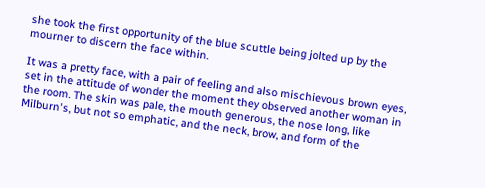she took the first opportunity of the blue scuttle being jolted up by the mourner to discern the face within.

It was a pretty face, with a pair of feeling and also mischievous brown eyes, set in the attitude of wonder the moment they observed another woman in the room. The skin was pale, the mouth generous, the nose long, like Milburn's, but not so emphatic, and the neck, brow, and form of the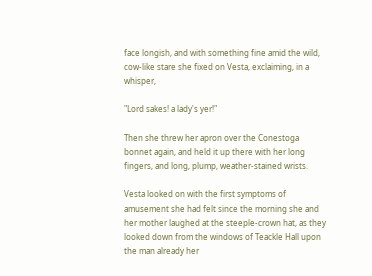face longish, and with something fine amid the wild, cow-like stare she fixed on Vesta, exclaiming, in a whisper,

"Lord sakes! a lady's yer!"

Then she threw her apron over the Conestoga bonnet again, and held it up there with her long fingers, and long, plump, weather-stained wrists.

Vesta looked on with the first symptoms of amusement she had felt since the morning she and her mother laughed at the steeple-crown hat, as they looked down from the windows of Teackle Hall upon the man already her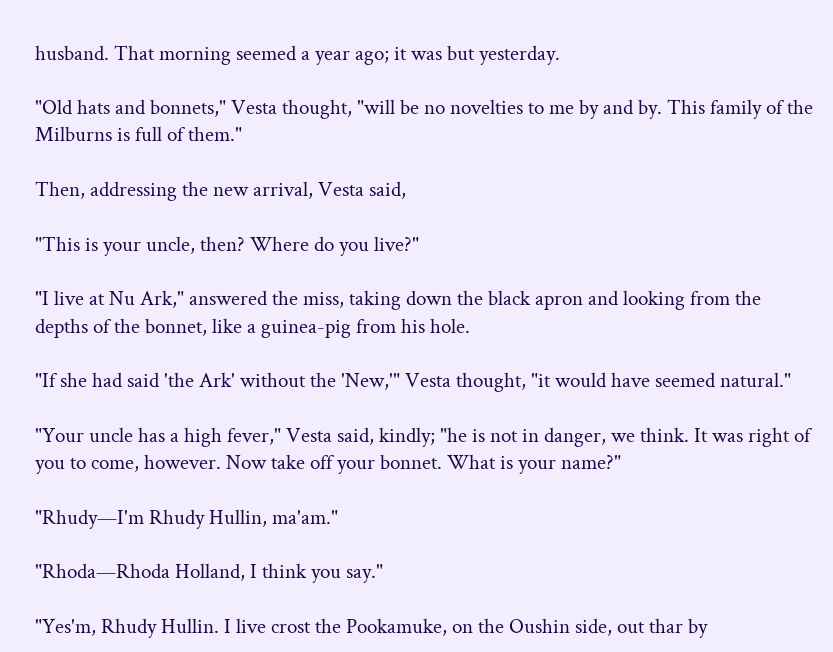husband. That morning seemed a year ago; it was but yesterday.

"Old hats and bonnets," Vesta thought, "will be no novelties to me by and by. This family of the Milburns is full of them."

Then, addressing the new arrival, Vesta said,

"This is your uncle, then? Where do you live?"

"I live at Nu Ark," answered the miss, taking down the black apron and looking from the depths of the bonnet, like a guinea-pig from his hole.

"If she had said 'the Ark' without the 'New,'" Vesta thought, "it would have seemed natural."

"Your uncle has a high fever," Vesta said, kindly; "he is not in danger, we think. It was right of you to come, however. Now take off your bonnet. What is your name?"

"Rhudy—I'm Rhudy Hullin, ma'am."

"Rhoda—Rhoda Holland, I think you say."

"Yes'm, Rhudy Hullin. I live crost the Pookamuke, on the Oushin side, out thar by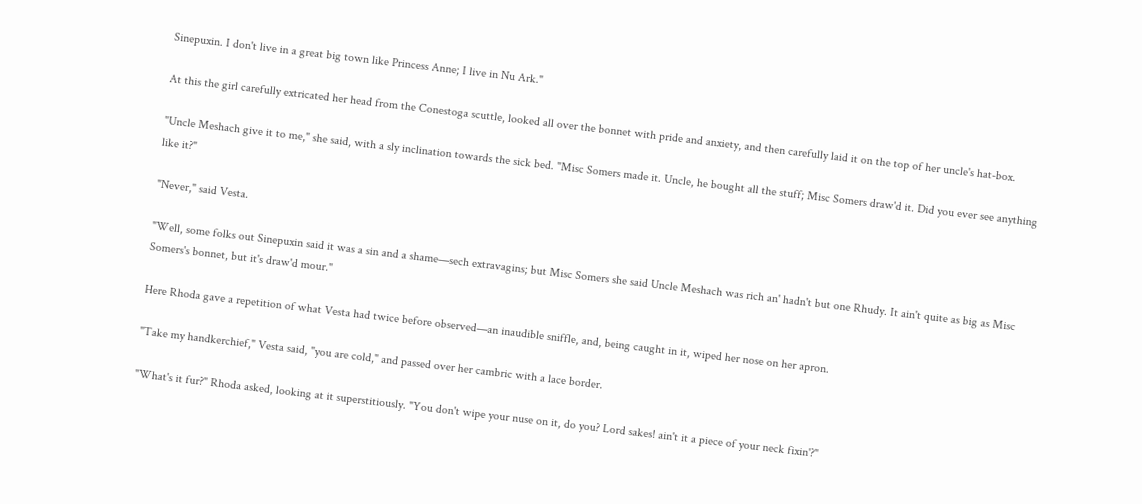Sinepuxin. I don't live in a great big town like Princess Anne; I live in Nu Ark."

At this the girl carefully extricated her head from the Conestoga scuttle, looked all over the bonnet with pride and anxiety, and then carefully laid it on the top of her uncle's hat-box.

"Uncle Meshach give it to me," she said, with a sly inclination towards the sick bed. "Misc Somers made it. Uncle, he bought all the stuff; Misc Somers draw'd it. Did you ever see anything like it?"

"Never," said Vesta.

"Well, some folks out Sinepuxin said it was a sin and a shame—sech extravagins; but Misc Somers she said Uncle Meshach was rich an' hadn't but one Rhudy. It ain't quite as big as Misc Somers's bonnet, but it's draw'd mour."

Here Rhoda gave a repetition of what Vesta had twice before observed—an inaudible sniffle, and, being caught in it, wiped her nose on her apron.

"Take my handkerchief," Vesta said, "you are cold," and passed over her cambric with a lace border.

"What's it fur?" Rhoda asked, looking at it superstitiously. "You don't wipe your nuse on it, do you? Lord sakes! ain't it a piece of your neck fixin'?"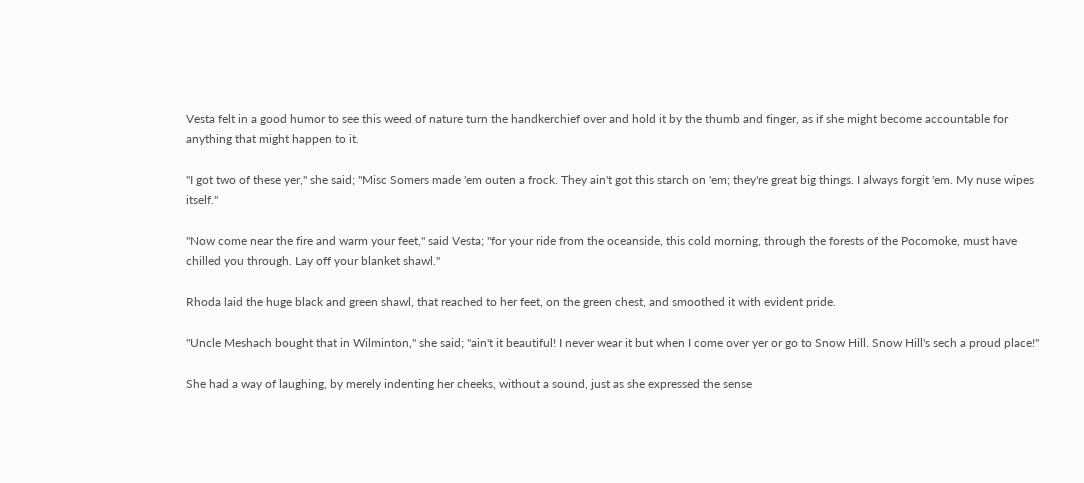Vesta felt in a good humor to see this weed of nature turn the handkerchief over and hold it by the thumb and finger, as if she might become accountable for anything that might happen to it.

"I got two of these yer," she said; "Misc Somers made 'em outen a frock. They ain't got this starch on 'em; they're great big things. I always forgit 'em. My nuse wipes itself."

"Now come near the fire and warm your feet," said Vesta; "for your ride from the oceanside, this cold morning, through the forests of the Pocomoke, must have chilled you through. Lay off your blanket shawl."

Rhoda laid the huge black and green shawl, that reached to her feet, on the green chest, and smoothed it with evident pride.

"Uncle Meshach bought that in Wilminton," she said; "ain't it beautiful! I never wear it but when I come over yer or go to Snow Hill. Snow Hill's sech a proud place!"

She had a way of laughing, by merely indenting her cheeks, without a sound, just as she expressed the sense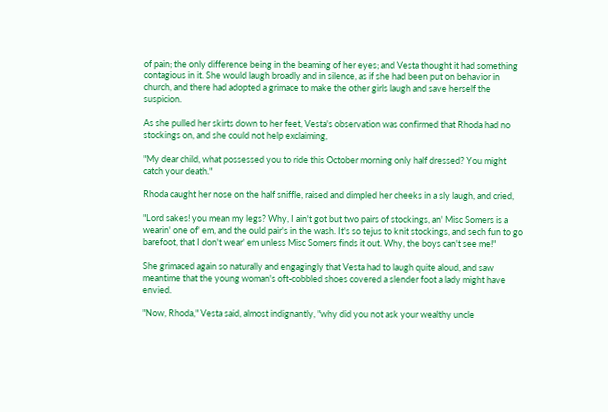of pain; the only difference being in the beaming of her eyes; and Vesta thought it had something contagious in it. She would laugh broadly and in silence, as if she had been put on behavior in church, and there had adopted a grimace to make the other girls laugh and save herself the suspicion.

As she pulled her skirts down to her feet, Vesta's observation was confirmed that Rhoda had no stockings on, and she could not help exclaiming,

"My dear child, what possessed you to ride this October morning only half dressed? You might catch your death."

Rhoda caught her nose on the half sniffle, raised and dimpled her cheeks in a sly laugh, and cried,

"Lord sakes! you mean my legs? Why, I ain't got but two pairs of stockings, an' Misc Somers is a wearin' one of' em, and the ould pair's in the wash. It's so tejus to knit stockings, and sech fun to go barefoot, that I don't wear' em unless Misc Somers finds it out. Why, the boys can't see me!"

She grimaced again so naturally and engagingly that Vesta had to laugh quite aloud, and saw meantime that the young woman's oft-cobbled shoes covered a slender foot a lady might have envied.

"Now, Rhoda," Vesta said, almost indignantly, "why did you not ask your wealthy uncle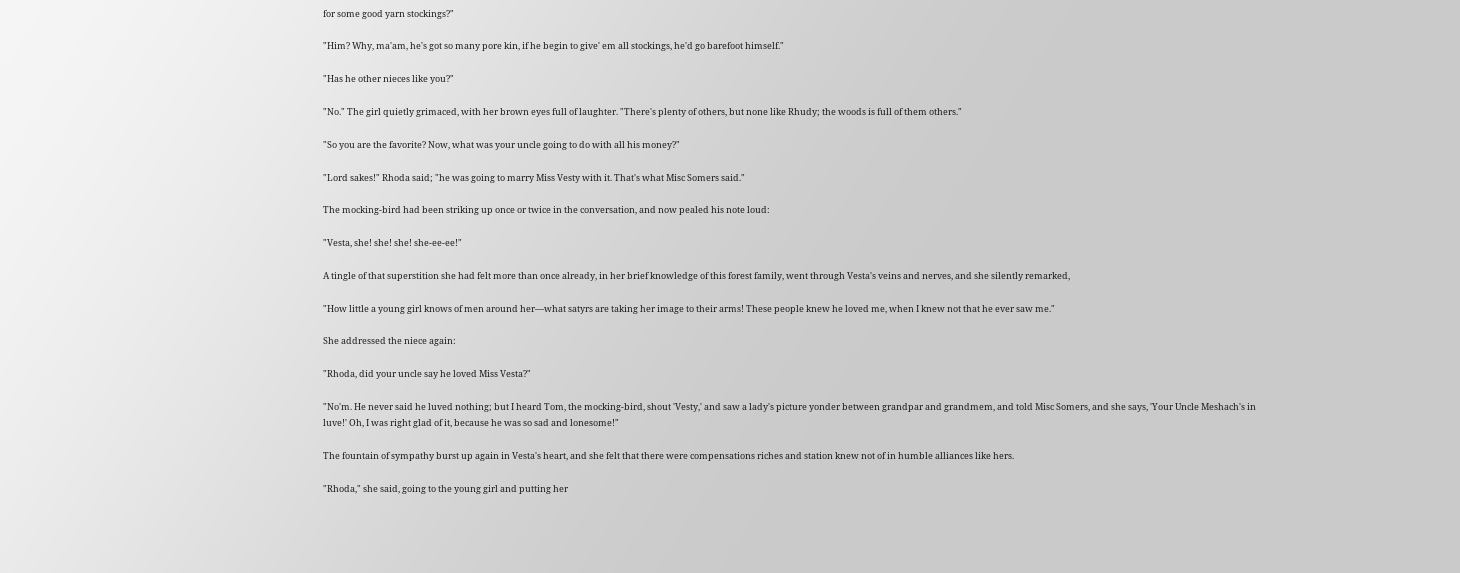for some good yarn stockings?"

"Him? Why, ma'am, he's got so many pore kin, if he begin to give' em all stockings, he'd go barefoot himself."

"Has he other nieces like you?"

"No." The girl quietly grimaced, with her brown eyes full of laughter. "There's plenty of others, but none like Rhudy; the woods is full of them others."

"So you are the favorite? Now, what was your uncle going to do with all his money?"

"Lord sakes!" Rhoda said; "he was going to marry Miss Vesty with it. That's what Misc Somers said."

The mocking-bird had been striking up once or twice in the conversation, and now pealed his note loud:

"Vesta, she! she! she! she-ee-ee!"

A tingle of that superstition she had felt more than once already, in her brief knowledge of this forest family, went through Vesta's veins and nerves, and she silently remarked,

"How little a young girl knows of men around her—what satyrs are taking her image to their arms! These people knew he loved me, when I knew not that he ever saw me."

She addressed the niece again:

"Rhoda, did your uncle say he loved Miss Vesta?"

"No'm. He never said he luved nothing; but I heard Tom, the mocking-bird, shout 'Vesty,' and saw a lady's picture yonder between grandpar and grandmem, and told Misc Somers, and she says, 'Your Uncle Meshach's in luve!' Oh, I was right glad of it, because he was so sad and lonesome!"

The fountain of sympathy burst up again in Vesta's heart, and she felt that there were compensations riches and station knew not of in humble alliances like hers.

"Rhoda," she said, going to the young girl and putting her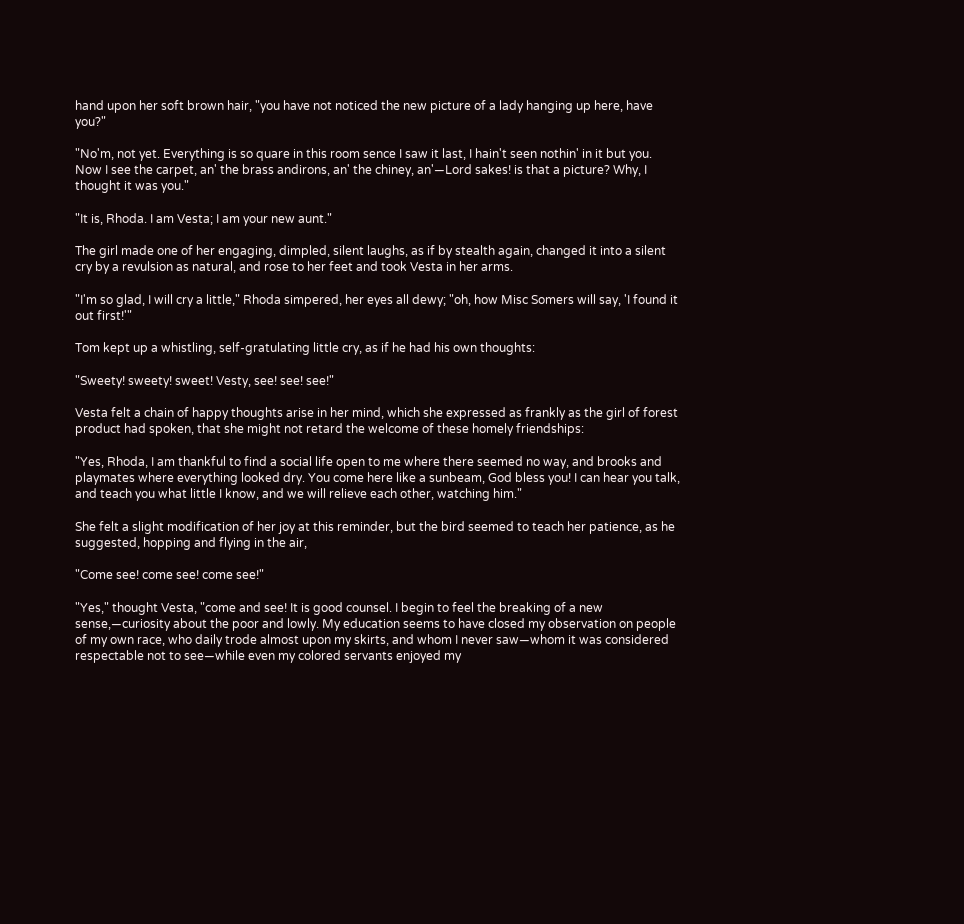hand upon her soft brown hair, "you have not noticed the new picture of a lady hanging up here, have you?"

"No'm, not yet. Everything is so quare in this room sence I saw it last, I hain't seen nothin' in it but you. Now I see the carpet, an' the brass andirons, an' the chiney, an'—Lord sakes! is that a picture? Why, I thought it was you."

"It is, Rhoda. I am Vesta; I am your new aunt."

The girl made one of her engaging, dimpled, silent laughs, as if by stealth again, changed it into a silent cry by a revulsion as natural, and rose to her feet and took Vesta in her arms.

"I'm so glad, I will cry a little," Rhoda simpered, her eyes all dewy; "oh, how Misc Somers will say, 'I found it out first!'"

Tom kept up a whistling, self-gratulating little cry, as if he had his own thoughts:

"Sweety! sweety! sweet! Vesty, see! see! see!"

Vesta felt a chain of happy thoughts arise in her mind, which she expressed as frankly as the girl of forest product had spoken, that she might not retard the welcome of these homely friendships:

"Yes, Rhoda, I am thankful to find a social life open to me where there seemed no way, and brooks and playmates where everything looked dry. You come here like a sunbeam, God bless you! I can hear you talk, and teach you what little I know, and we will relieve each other, watching him."

She felt a slight modification of her joy at this reminder, but the bird seemed to teach her patience, as he suggested, hopping and flying in the air,

"Come see! come see! come see!"

"Yes," thought Vesta, "come and see! It is good counsel. I begin to feel the breaking of a new sense,—curiosity about the poor and lowly. My education seems to have closed my observation on people of my own race, who daily trode almost upon my skirts, and whom I never saw—whom it was considered respectable not to see—while even my colored servants enjoyed my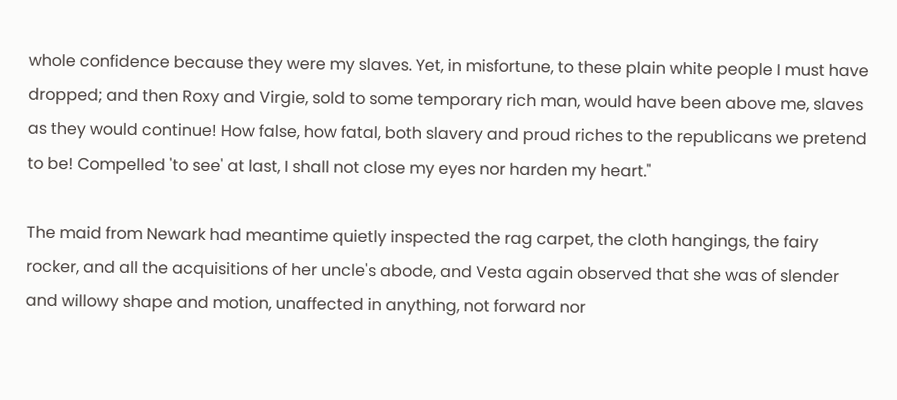whole confidence because they were my slaves. Yet, in misfortune, to these plain white people I must have dropped; and then Roxy and Virgie, sold to some temporary rich man, would have been above me, slaves as they would continue! How false, how fatal, both slavery and proud riches to the republicans we pretend to be! Compelled 'to see' at last, I shall not close my eyes nor harden my heart."

The maid from Newark had meantime quietly inspected the rag carpet, the cloth hangings, the fairy rocker, and all the acquisitions of her uncle's abode, and Vesta again observed that she was of slender and willowy shape and motion, unaffected in anything, not forward nor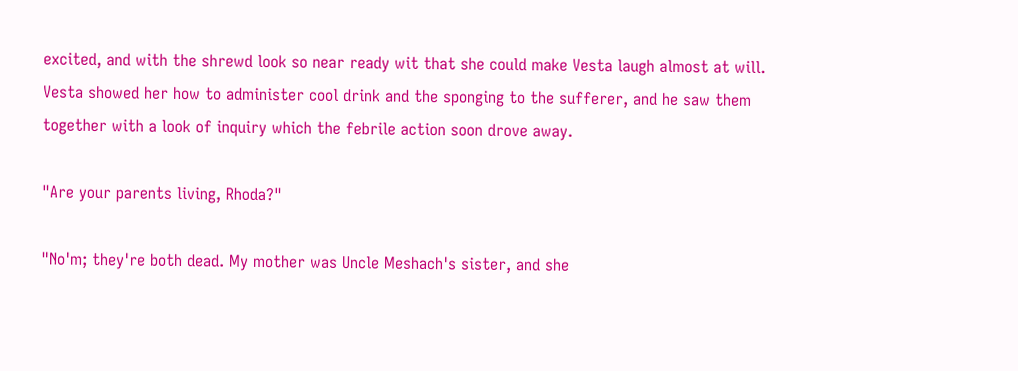excited, and with the shrewd look so near ready wit that she could make Vesta laugh almost at will. Vesta showed her how to administer cool drink and the sponging to the sufferer, and he saw them together with a look of inquiry which the febrile action soon drove away.

"Are your parents living, Rhoda?"

"No'm; they're both dead. My mother was Uncle Meshach's sister, and she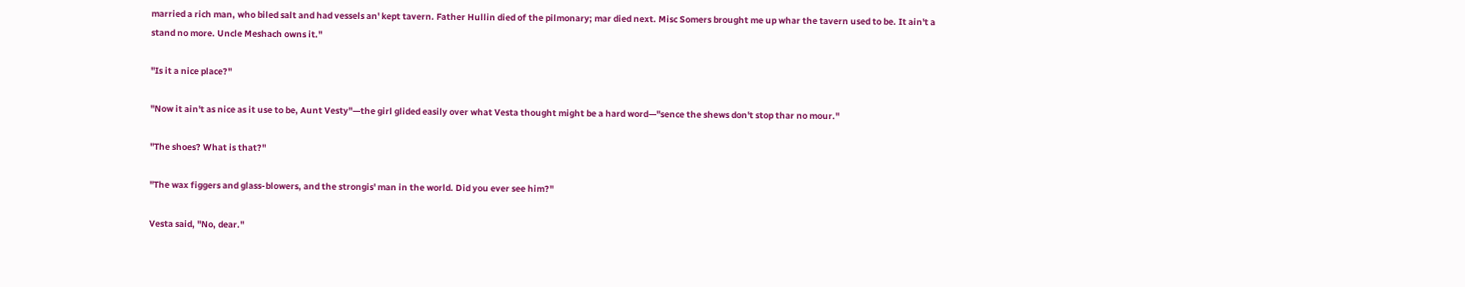married a rich man, who biled salt and had vessels an' kept tavern. Father Hullin died of the pilmonary; mar died next. Misc Somers brought me up whar the tavern used to be. It ain't a stand no more. Uncle Meshach owns it."

"Is it a nice place?"

"Now it ain't as nice as it use to be, Aunt Vesty"—the girl glided easily over what Vesta thought might be a hard word—"sence the shews don't stop thar no mour."

"The shoes? What is that?"

"The wax figgers and glass-blowers, and the strongis' man in the world. Did you ever see him?"

Vesta said, "No, dear."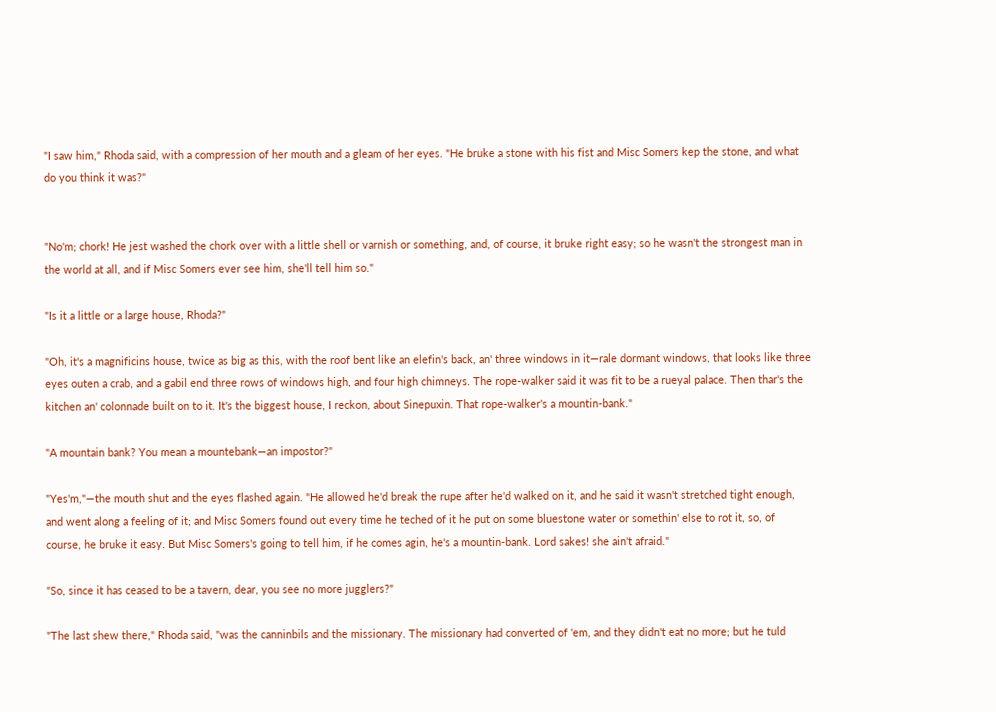"I saw him," Rhoda said, with a compression of her mouth and a gleam of her eyes. "He bruke a stone with his fist and Misc Somers kep the stone, and what do you think it was?"


"No'm; chork! He jest washed the chork over with a little shell or varnish or something, and, of course, it bruke right easy; so he wasn't the strongest man in the world at all, and if Misc Somers ever see him, she'll tell him so."

"Is it a little or a large house, Rhoda?"

"Oh, it's a magnificins house, twice as big as this, with the roof bent like an elefin's back, an' three windows in it—rale dormant windows, that looks like three eyes outen a crab, and a gabil end three rows of windows high, and four high chimneys. The rope-walker said it was fit to be a rueyal palace. Then thar's the kitchen an' colonnade built on to it. It's the biggest house, I reckon, about Sinepuxin. That rope-walker's a mountin-bank."

"A mountain bank? You mean a mountebank—an impostor?"

"Yes'm,"—the mouth shut and the eyes flashed again. "He allowed he'd break the rupe after he'd walked on it, and he said it wasn't stretched tight enough, and went along a feeling of it; and Misc Somers found out every time he teched of it he put on some bluestone water or somethin' else to rot it, so, of course, he bruke it easy. But Misc Somers's going to tell him, if he comes agin, he's a mountin-bank. Lord sakes! she ain't afraid."

"So, since it has ceased to be a tavern, dear, you see no more jugglers?"

"The last shew there," Rhoda said, "was the canninbils and the missionary. The missionary had converted of 'em, and they didn't eat no more; but he tuld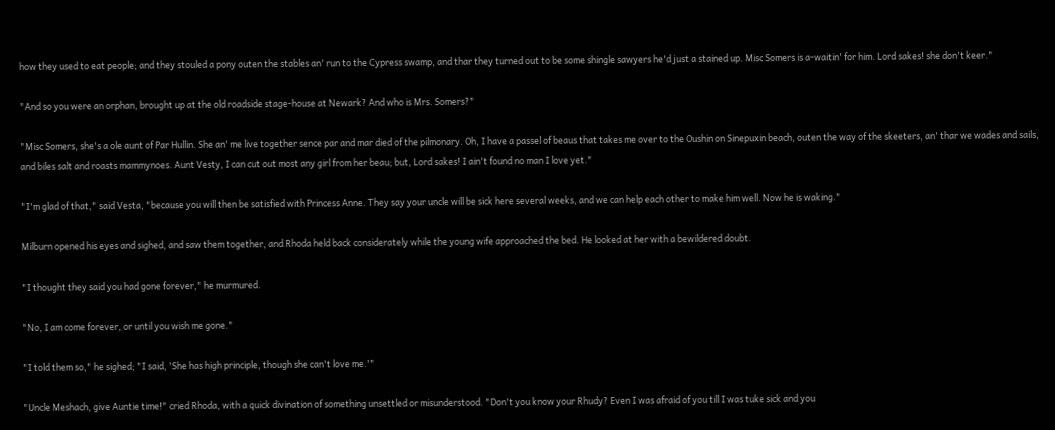how they used to eat people; and they stouled a pony outen the stables an' run to the Cypress swamp, and thar they turned out to be some shingle sawyers he'd just a stained up. Misc Somers is a-waitin' for him. Lord sakes! she don't keer."

"And so you were an orphan, brought up at the old roadside stage-house at Newark? And who is Mrs. Somers?"

"Misc Somers, she's a ole aunt of Par Hullin. She an' me live together sence par and mar died of the pilmonary. Oh, I have a passel of beaus that takes me over to the Oushin on Sinepuxin beach, outen the way of the skeeters, an' thar we wades and sails, and biles salt and roasts mammynoes. Aunt Vesty, I can cut out most any girl from her beau; but, Lord sakes! I ain't found no man I love yet."

"I'm glad of that," said Vesta, "because you will then be satisfied with Princess Anne. They say your uncle will be sick here several weeks, and we can help each other to make him well. Now he is waking."

Milburn opened his eyes and sighed, and saw them together, and Rhoda held back considerately while the young wife approached the bed. He looked at her with a bewildered doubt.

"I thought they said you had gone forever," he murmured.

"No, I am come forever, or until you wish me gone."

"I told them so," he sighed; "I said, 'She has high principle, though she can't love me.'"

"Uncle Meshach, give Auntie time!" cried Rhoda, with a quick divination of something unsettled or misunderstood. "Don't you know your Rhudy? Even I was afraid of you till I was tuke sick and you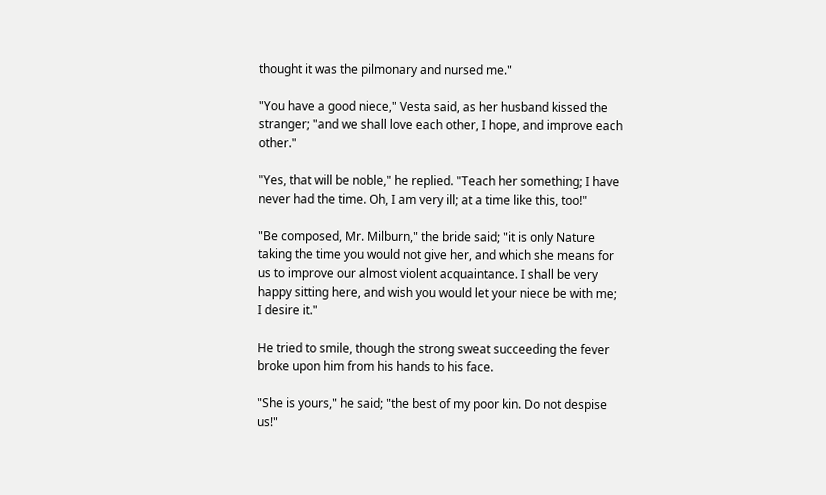thought it was the pilmonary and nursed me."

"You have a good niece," Vesta said, as her husband kissed the stranger; "and we shall love each other, I hope, and improve each other."

"Yes, that will be noble," he replied. "Teach her something; I have never had the time. Oh, I am very ill; at a time like this, too!"

"Be composed, Mr. Milburn," the bride said; "it is only Nature taking the time you would not give her, and which she means for us to improve our almost violent acquaintance. I shall be very happy sitting here, and wish you would let your niece be with me; I desire it."

He tried to smile, though the strong sweat succeeding the fever broke upon him from his hands to his face.

"She is yours," he said; "the best of my poor kin. Do not despise us!"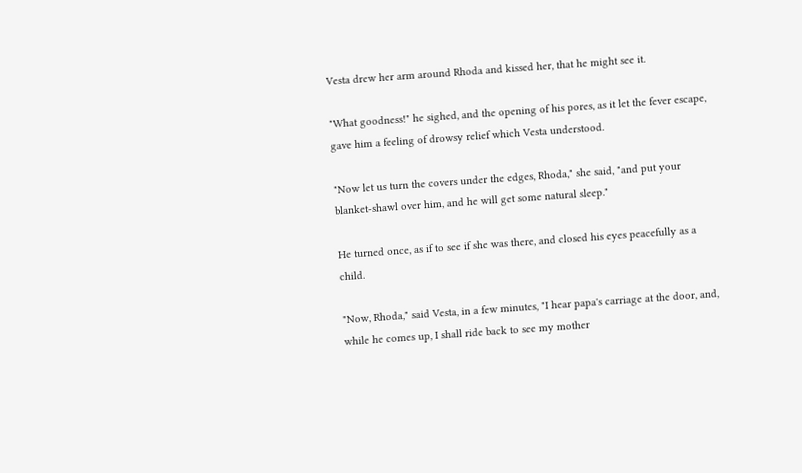Vesta drew her arm around Rhoda and kissed her, that he might see it.

"What goodness!" he sighed, and the opening of his pores, as it let the fever escape, gave him a feeling of drowsy relief which Vesta understood.

"Now let us turn the covers under the edges, Rhoda," she said, "and put your blanket-shawl over him, and he will get some natural sleep."

He turned once, as if to see if she was there, and closed his eyes peacefully as a child.

"Now, Rhoda," said Vesta, in a few minutes, "I hear papa's carriage at the door, and, while he comes up, I shall ride back to see my mother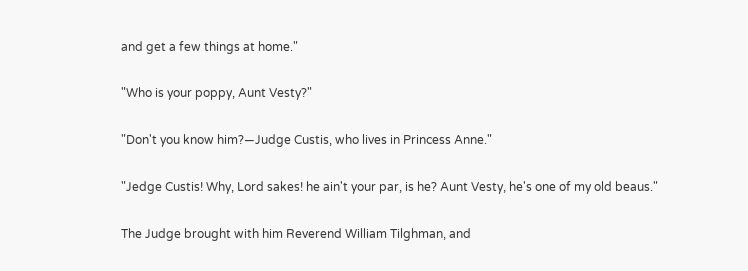and get a few things at home."

"Who is your poppy, Aunt Vesty?"

"Don't you know him?—Judge Custis, who lives in Princess Anne."

"Jedge Custis! Why, Lord sakes! he ain't your par, is he? Aunt Vesty, he's one of my old beaus."

The Judge brought with him Reverend William Tilghman, and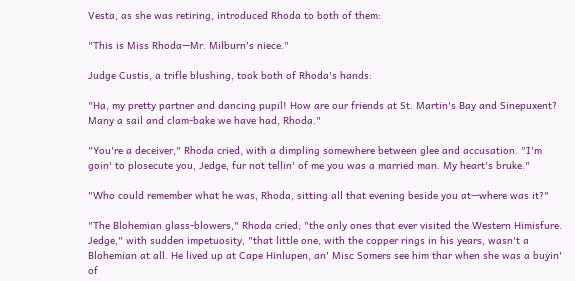Vesta, as she was retiring, introduced Rhoda to both of them:

"This is Miss Rhoda—Mr. Milburn's niece."

Judge Custis, a trifle blushing, took both of Rhoda's hands:

"Ha, my pretty partner and dancing pupil! How are our friends at St. Martin's Bay and Sinepuxent? Many a sail and clam-bake we have had, Rhoda."

"You're a deceiver," Rhoda cried, with a dimpling somewhere between glee and accusation. "I'm goin' to plosecute you, Jedge, fur not tellin' of me you was a married man. My heart's bruke."

"Who could remember what he was, Rhoda, sitting all that evening beside you at—where was it?"

"The Blohemian glass-blowers," Rhoda cried; "the only ones that ever visited the Western Himisfure. Jedge," with sudden impetuosity, "that little one, with the copper rings in his years, wasn't a Blohemian at all. He lived up at Cape Hinlupen, an' Misc Somers see him thar when she was a buyin' of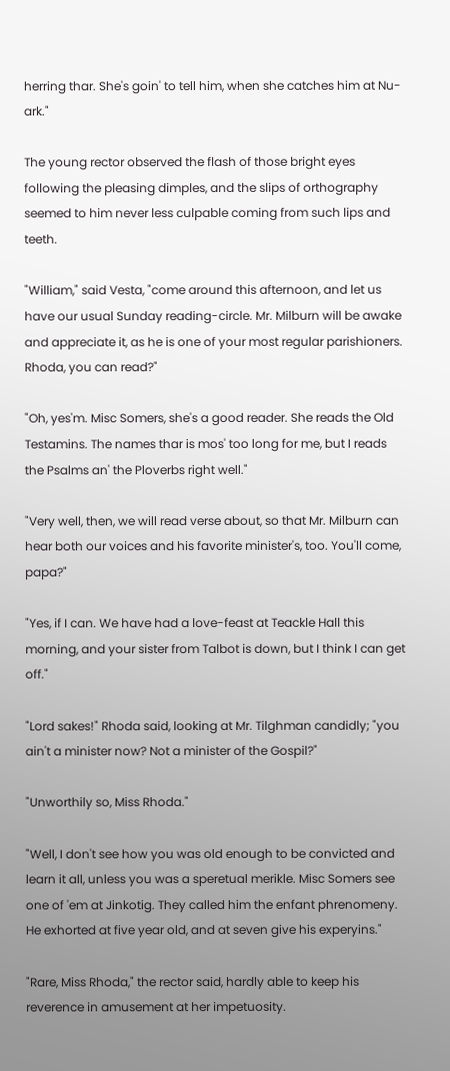herring thar. She's goin' to tell him, when she catches him at Nu-ark."

The young rector observed the flash of those bright eyes following the pleasing dimples, and the slips of orthography seemed to him never less culpable coming from such lips and teeth.

"William," said Vesta, "come around this afternoon, and let us have our usual Sunday reading-circle. Mr. Milburn will be awake and appreciate it, as he is one of your most regular parishioners. Rhoda, you can read?"

"Oh, yes'm. Misc Somers, she's a good reader. She reads the Old Testamins. The names thar is mos' too long for me, but I reads the Psalms an' the Ploverbs right well."

"Very well, then, we will read verse about, so that Mr. Milburn can hear both our voices and his favorite minister's, too. You'll come, papa?"

"Yes, if I can. We have had a love-feast at Teackle Hall this morning, and your sister from Talbot is down, but I think I can get off."

"Lord sakes!" Rhoda said, looking at Mr. Tilghman candidly; "you ain't a minister now? Not a minister of the Gospil?"

"Unworthily so, Miss Rhoda."

"Well, I don't see how you was old enough to be convicted and learn it all, unless you was a speretual merikle. Misc Somers see one of 'em at Jinkotig. They called him the enfant phrenomeny. He exhorted at five year old, and at seven give his experyins."

"Rare, Miss Rhoda," the rector said, hardly able to keep his reverence in amusement at her impetuosity.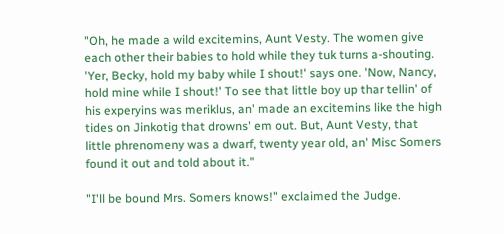"Oh, he made a wild excitemins, Aunt Vesty. The women give each other their babies to hold while they tuk turns a-shouting. 'Yer, Becky, hold my baby while I shout!' says one. 'Now, Nancy, hold mine while I shout!' To see that little boy up thar tellin' of his experyins was meriklus, an' made an excitemins like the high tides on Jinkotig that drowns' em out. But, Aunt Vesty, that little phrenomeny was a dwarf, twenty year old, an' Misc Somers found it out and told about it."

"I'll be bound Mrs. Somers knows!" exclaimed the Judge.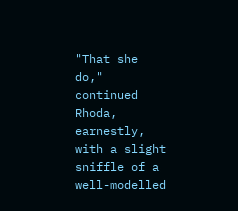"That she do," continued Rhoda, earnestly, with a slight sniffle of a well-modelled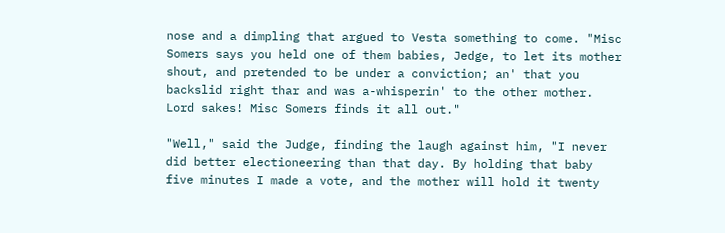nose and a dimpling that argued to Vesta something to come. "Misc Somers says you held one of them babies, Jedge, to let its mother shout, and pretended to be under a conviction; an' that you backslid right thar and was a-whisperin' to the other mother. Lord sakes! Misc Somers finds it all out."

"Well," said the Judge, finding the laugh against him, "I never did better electioneering than that day. By holding that baby five minutes I made a vote, and the mother will hold it twenty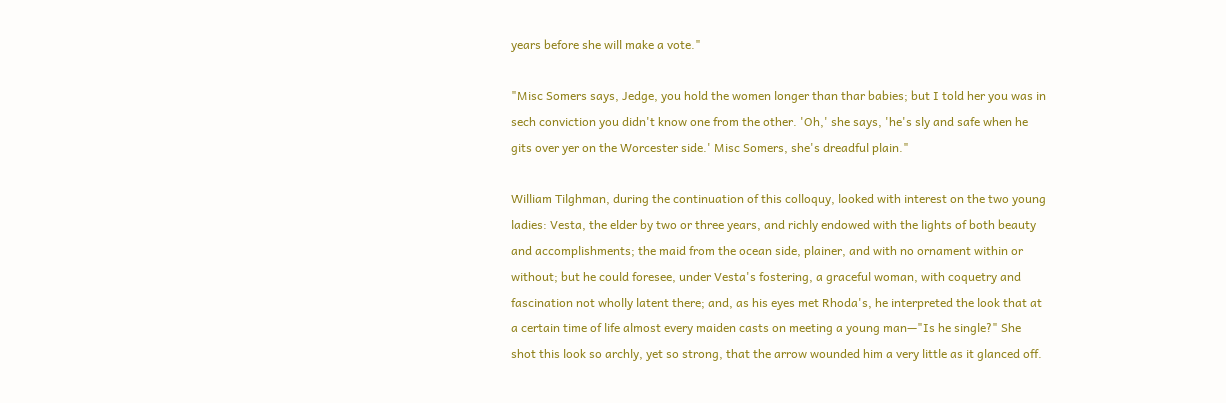years before she will make a vote."

"Misc Somers says, Jedge, you hold the women longer than thar babies; but I told her you was in sech conviction you didn't know one from the other. 'Oh,' she says, 'he's sly and safe when he gits over yer on the Worcester side.' Misc Somers, she's dreadful plain."

William Tilghman, during the continuation of this colloquy, looked with interest on the two young ladies: Vesta, the elder by two or three years, and richly endowed with the lights of both beauty and accomplishments; the maid from the ocean side, plainer, and with no ornament within or without; but he could foresee, under Vesta's fostering, a graceful woman, with coquetry and fascination not wholly latent there; and, as his eyes met Rhoda's, he interpreted the look that at a certain time of life almost every maiden casts on meeting a young man—"Is he single?" She shot this look so archly, yet so strong, that the arrow wounded him a very little as it glanced off.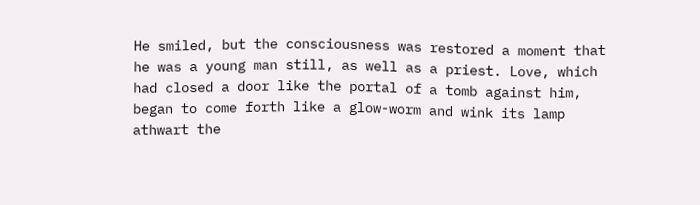He smiled, but the consciousness was restored a moment that he was a young man still, as well as a priest. Love, which had closed a door like the portal of a tomb against him, began to come forth like a glow-worm and wink its lamp athwart the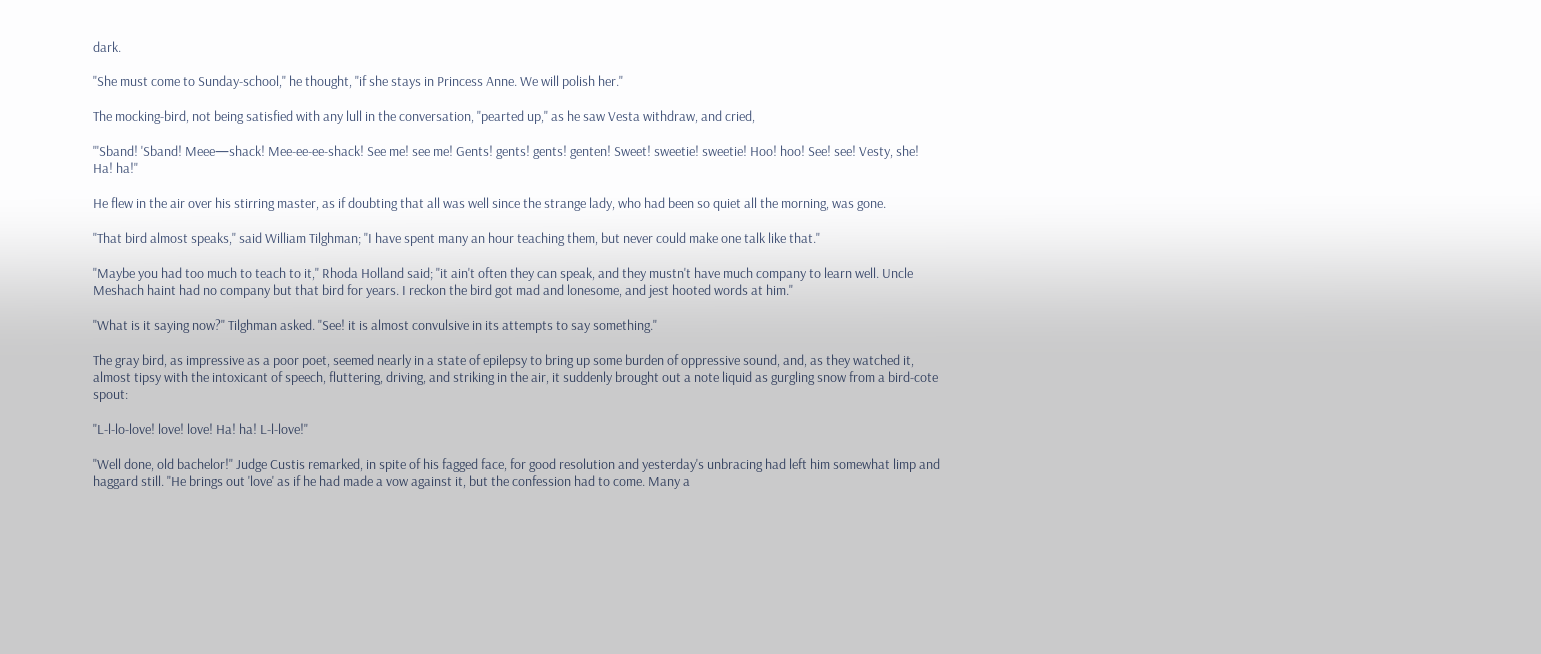dark.

"She must come to Sunday-school," he thought, "if she stays in Princess Anne. We will polish her."

The mocking-bird, not being satisfied with any lull in the conversation, "pearted up," as he saw Vesta withdraw, and cried,

"'Sband! 'Sband! Meee—shack! Mee-ee-ee-shack! See me! see me! Gents! gents! gents! genten! Sweet! sweetie! sweetie! Hoo! hoo! See! see! Vesty, she! Ha! ha!"

He flew in the air over his stirring master, as if doubting that all was well since the strange lady, who had been so quiet all the morning, was gone.

"That bird almost speaks," said William Tilghman; "I have spent many an hour teaching them, but never could make one talk like that."

"Maybe you had too much to teach to it," Rhoda Holland said; "it ain't often they can speak, and they mustn't have much company to learn well. Uncle Meshach haint had no company but that bird for years. I reckon the bird got mad and lonesome, and jest hooted words at him."

"What is it saying now?" Tilghman asked. "See! it is almost convulsive in its attempts to say something."

The gray bird, as impressive as a poor poet, seemed nearly in a state of epilepsy to bring up some burden of oppressive sound, and, as they watched it, almost tipsy with the intoxicant of speech, fluttering, driving, and striking in the air, it suddenly brought out a note liquid as gurgling snow from a bird-cote spout:

"L-l-lo-love! love! love! Ha! ha! L-l-love!"

"Well done, old bachelor!" Judge Custis remarked, in spite of his fagged face, for good resolution and yesterday's unbracing had left him somewhat limp and haggard still. "He brings out 'love' as if he had made a vow against it, but the confession had to come. Many a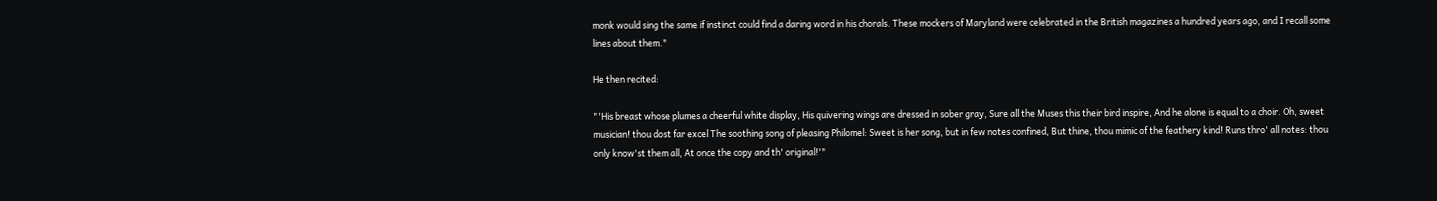monk would sing the same if instinct could find a daring word in his chorals. These mockers of Maryland were celebrated in the British magazines a hundred years ago, and I recall some lines about them."

He then recited:

"'His breast whose plumes a cheerful white display, His quivering wings are dressed in sober gray, Sure all the Muses this their bird inspire, And he alone is equal to a choir. Oh, sweet musician! thou dost far excel The soothing song of pleasing Philomel: Sweet is her song, but in few notes confined, But thine, thou mimic of the feathery kind! Runs thro' all notes: thou only know'st them all, At once the copy and th' original!'"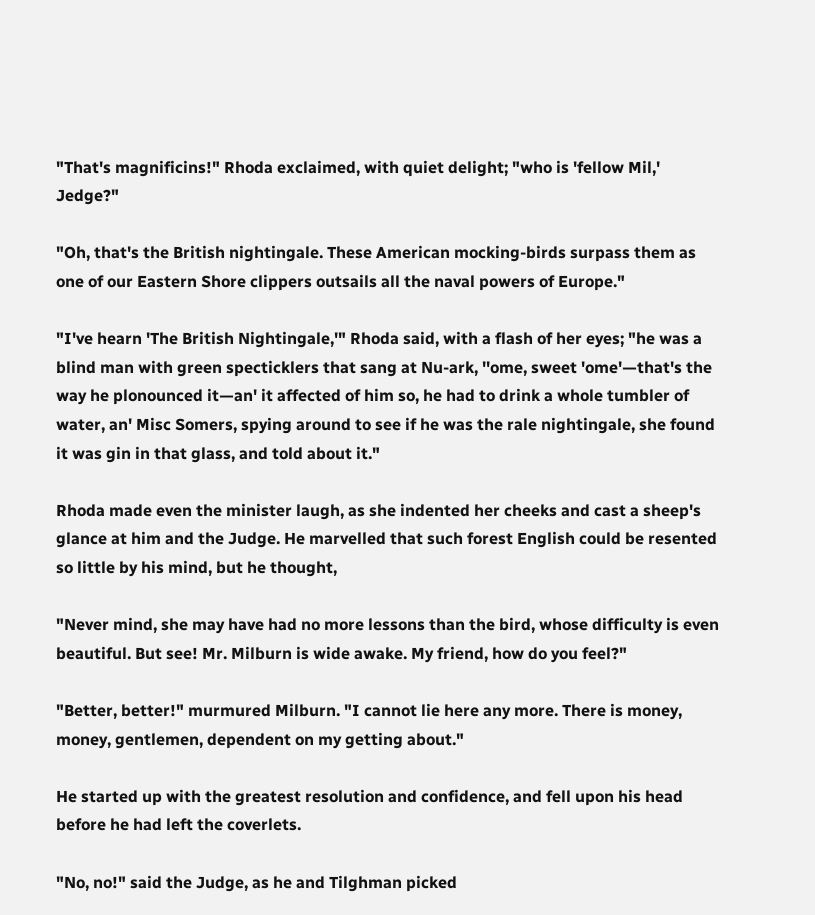"That's magnificins!" Rhoda exclaimed, with quiet delight; "who is 'fellow Mil,' Jedge?"

"Oh, that's the British nightingale. These American mocking-birds surpass them as one of our Eastern Shore clippers outsails all the naval powers of Europe."

"I've hearn 'The British Nightingale,'" Rhoda said, with a flash of her eyes; "he was a blind man with green specticklers that sang at Nu-ark, ''ome, sweet 'ome'—that's the way he plonounced it—an' it affected of him so, he had to drink a whole tumbler of water, an' Misc Somers, spying around to see if he was the rale nightingale, she found it was gin in that glass, and told about it."

Rhoda made even the minister laugh, as she indented her cheeks and cast a sheep's glance at him and the Judge. He marvelled that such forest English could be resented so little by his mind, but he thought,

"Never mind, she may have had no more lessons than the bird, whose difficulty is even beautiful. But see! Mr. Milburn is wide awake. My friend, how do you feel?"

"Better, better!" murmured Milburn. "I cannot lie here any more. There is money, money, gentlemen, dependent on my getting about."

He started up with the greatest resolution and confidence, and fell upon his head before he had left the coverlets.

"No, no!" said the Judge, as he and Tilghman picked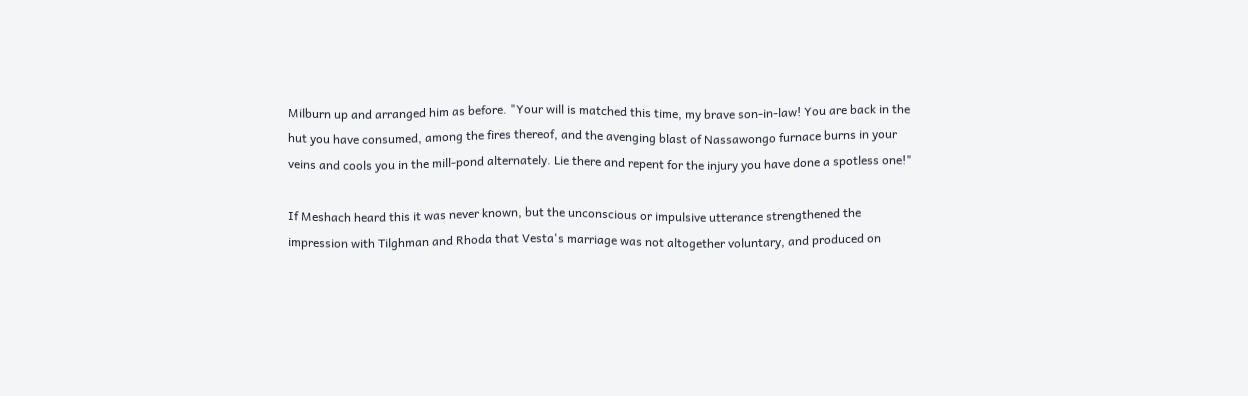Milburn up and arranged him as before. "Your will is matched this time, my brave son-in-law! You are back in the hut you have consumed, among the fires thereof, and the avenging blast of Nassawongo furnace burns in your veins and cools you in the mill-pond alternately. Lie there and repent for the injury you have done a spotless one!"

If Meshach heard this it was never known, but the unconscious or impulsive utterance strengthened the impression with Tilghman and Rhoda that Vesta's marriage was not altogether voluntary, and produced on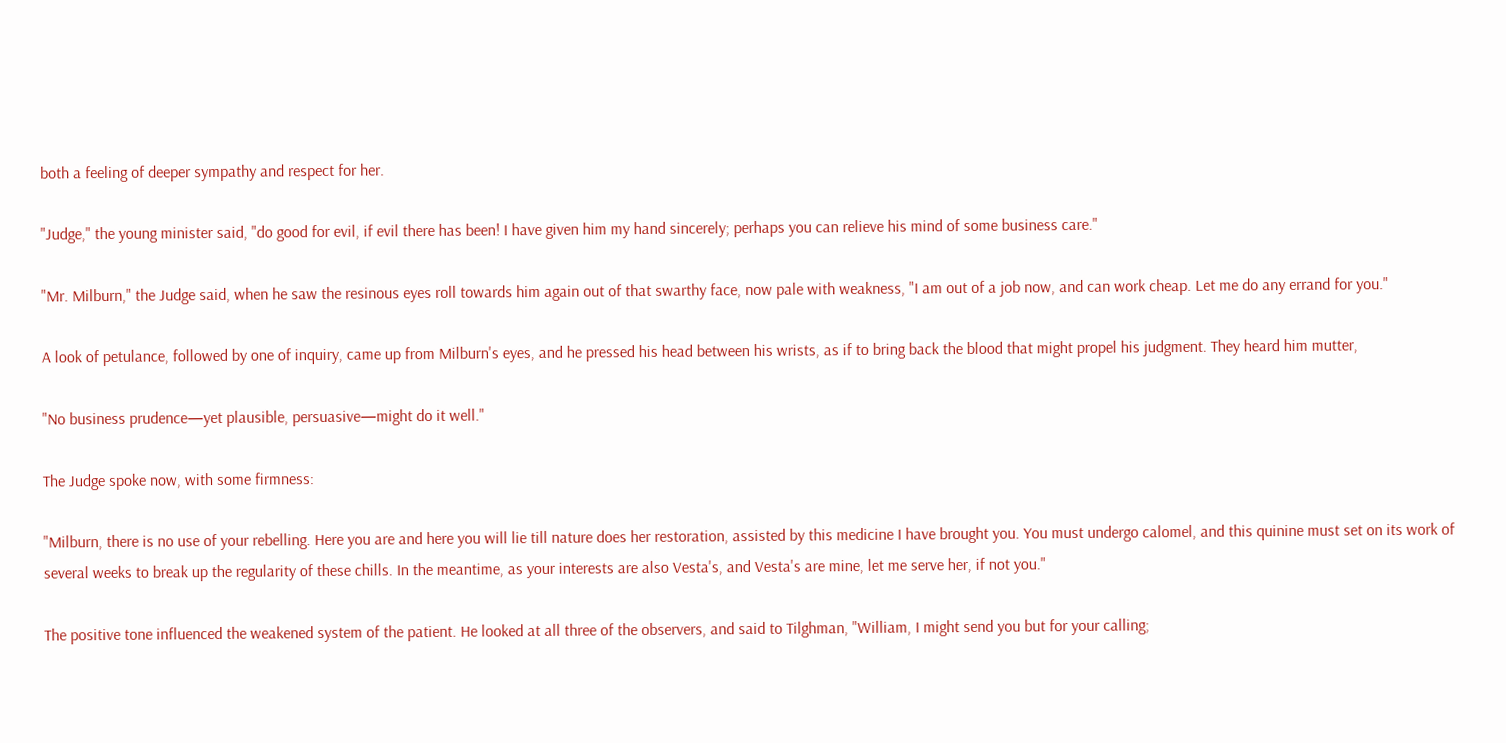both a feeling of deeper sympathy and respect for her.

"Judge," the young minister said, "do good for evil, if evil there has been! I have given him my hand sincerely; perhaps you can relieve his mind of some business care."

"Mr. Milburn," the Judge said, when he saw the resinous eyes roll towards him again out of that swarthy face, now pale with weakness, "I am out of a job now, and can work cheap. Let me do any errand for you."

A look of petulance, followed by one of inquiry, came up from Milburn's eyes, and he pressed his head between his wrists, as if to bring back the blood that might propel his judgment. They heard him mutter,

"No business prudence—yet plausible, persuasive—might do it well."

The Judge spoke now, with some firmness:

"Milburn, there is no use of your rebelling. Here you are and here you will lie till nature does her restoration, assisted by this medicine I have brought you. You must undergo calomel, and this quinine must set on its work of several weeks to break up the regularity of these chills. In the meantime, as your interests are also Vesta's, and Vesta's are mine, let me serve her, if not you."

The positive tone influenced the weakened system of the patient. He looked at all three of the observers, and said to Tilghman, "William, I might send you but for your calling;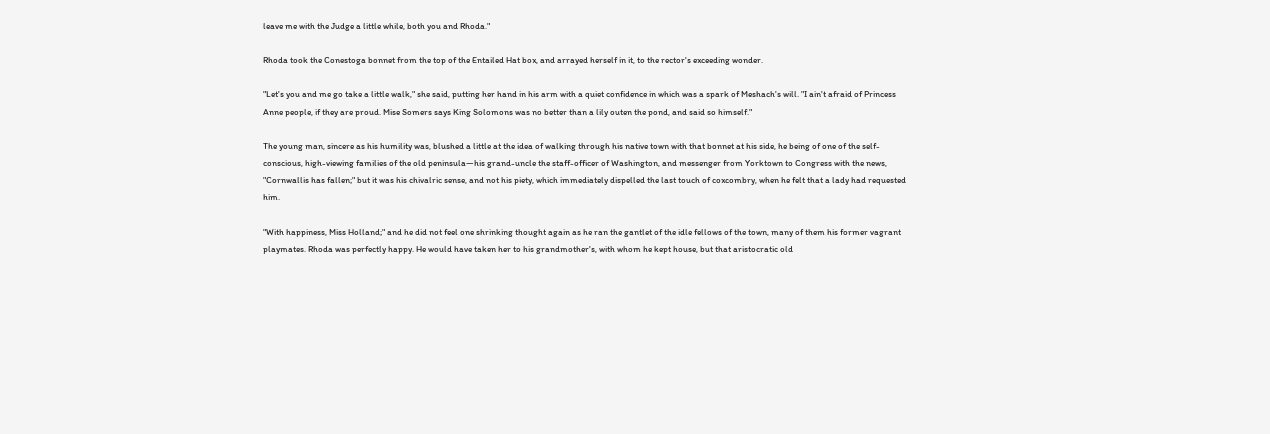leave me with the Judge a little while, both you and Rhoda."

Rhoda took the Conestoga bonnet from the top of the Entailed Hat box, and arrayed herself in it, to the rector's exceeding wonder.

"Let's you and me go take a little walk," she said, putting her hand in his arm with a quiet confidence in which was a spark of Meshach's will. "I ain't afraid of Princess Anne people, if they are proud. Mise Somers says King Solomons was no better than a lily outen the pond, and said so himself."

The young man, sincere as his humility was, blushed a little at the idea of walking through his native town with that bonnet at his side, he being of one of the self-conscious, high-viewing families of the old peninsula—his grand-uncle the staff-officer of Washington, and messenger from Yorktown to Congress with the news, "Cornwallis has fallen;" but it was his chivalric sense, and not his piety, which immediately dispelled the last touch of coxcombry, when he felt that a lady had requested him.

"With happiness, Miss Holland;" and he did not feel one shrinking thought again as he ran the gantlet of the idle fellows of the town, many of them his former vagrant playmates. Rhoda was perfectly happy. He would have taken her to his grandmother's, with whom he kept house, but that aristocratic old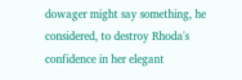dowager might say something, he considered, to destroy Rhoda's confidence in her elegant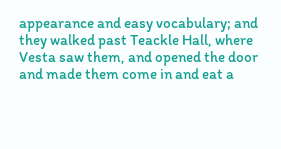appearance and easy vocabulary; and they walked past Teackle Hall, where Vesta saw them, and opened the door and made them come in and eat a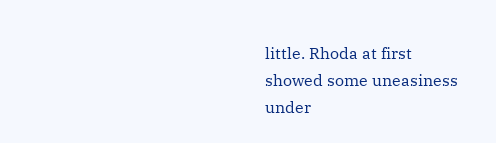little. Rhoda at first showed some uneasiness under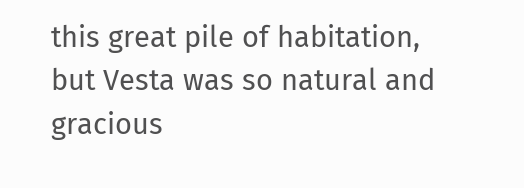this great pile of habitation, but Vesta was so natural and gracious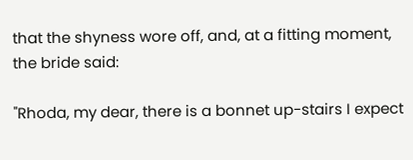that the shyness wore off, and, at a fitting moment, the bride said:

"Rhoda, my dear, there is a bonnet up-stairs I expect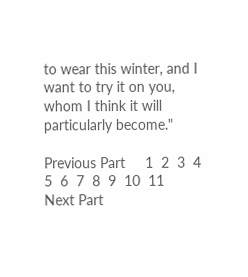to wear this winter, and I want to try it on you, whom I think it will particularly become."

Previous Part     1  2  3  4  5  6  7  8  9  10  11     Next Part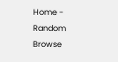Home - Random Browse